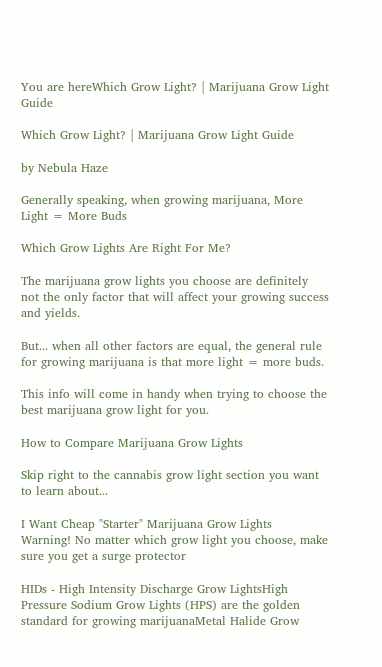You are hereWhich Grow Light? | Marijuana Grow Light Guide

Which Grow Light? | Marijuana Grow Light Guide

by Nebula Haze

Generally speaking, when growing marijuana, More Light = More Buds

Which Grow Lights Are Right For Me?

The marijuana grow lights you choose are definitely not the only factor that will affect your growing success and yields.

But... when all other factors are equal, the general rule for growing marijuana is that more light = more buds.

This info will come in handy when trying to choose the best marijuana grow light for you.

How to Compare Marijuana Grow Lights

Skip right to the cannabis grow light section you want to learn about...

I Want Cheap "Starter" Marijuana Grow Lights
Warning! No matter which grow light you choose, make sure you get a surge protector

HIDs - High Intensity Discharge Grow LightsHigh Pressure Sodium Grow Lights (HPS) are the golden standard for growing marijuanaMetal Halide Grow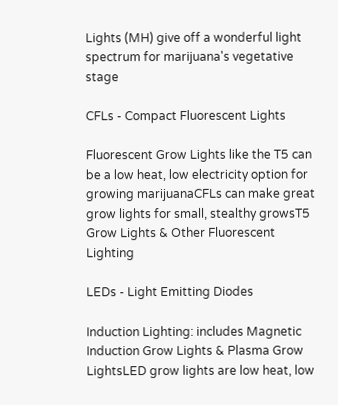Lights (MH) give off a wonderful light spectrum for marijuana's vegetative stage

CFLs - Compact Fluorescent Lights

Fluorescent Grow Lights like the T5 can be a low heat, low electricity option for growing marijuanaCFLs can make great grow lights for small, stealthy growsT5 Grow Lights & Other Fluorescent Lighting

LEDs - Light Emitting Diodes

Induction Lighting: includes Magnetic Induction Grow Lights & Plasma Grow LightsLED grow lights are low heat, low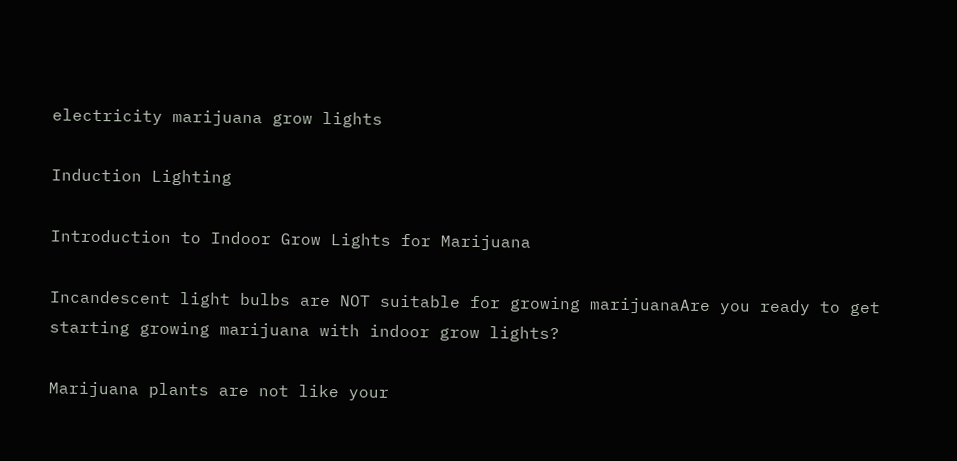electricity marijuana grow lights

Induction Lighting

Introduction to Indoor Grow Lights for Marijuana

Incandescent light bulbs are NOT suitable for growing marijuanaAre you ready to get starting growing marijuana with indoor grow lights?

Marijuana plants are not like your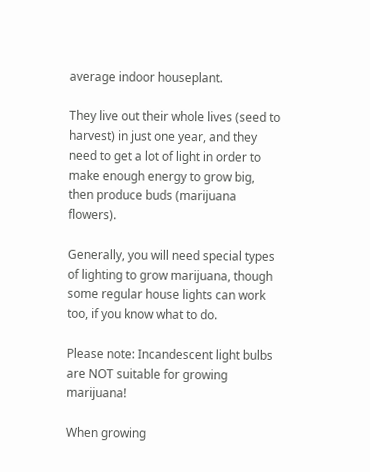average indoor houseplant.

They live out their whole lives (seed to harvest) in just one year, and they need to get a lot of light in order to make enough energy to grow big, then produce buds (marijuana flowers).

Generally, you will need special types of lighting to grow marijuana, though some regular house lights can work too, if you know what to do.

Please note: Incandescent light bulbs are NOT suitable for growing marijuana!

When growing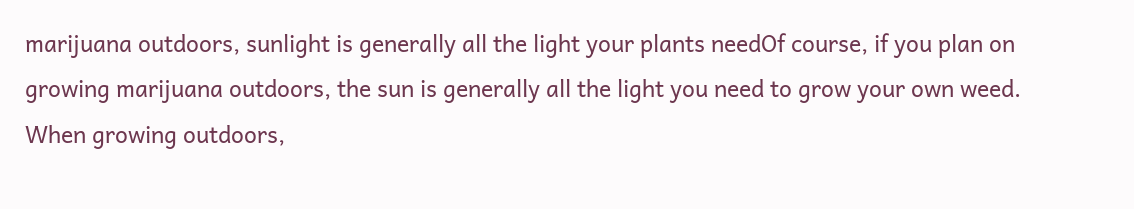marijuana outdoors, sunlight is generally all the light your plants needOf course, if you plan on growing marijuana outdoors, the sun is generally all the light you need to grow your own weed. When growing outdoors,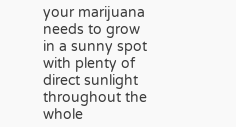your marijuana needs to grow in a sunny spot with plenty of direct sunlight throughout the whole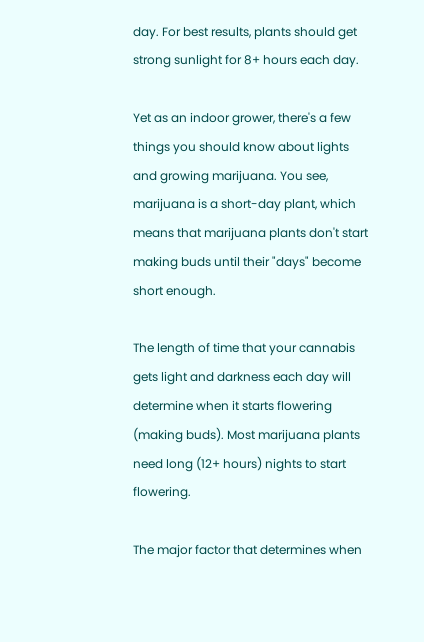day. For best results, plants should get strong sunlight for 8+ hours each day.

Yet as an indoor grower, there's a few things you should know about lights and growing marijuana. You see, marijuana is a short-day plant, which means that marijuana plants don't start making buds until their "days" become short enough.

The length of time that your cannabis gets light and darkness each day will determine when it starts flowering (making buds). Most marijuana plants need long (12+ hours) nights to start flowering.

The major factor that determines when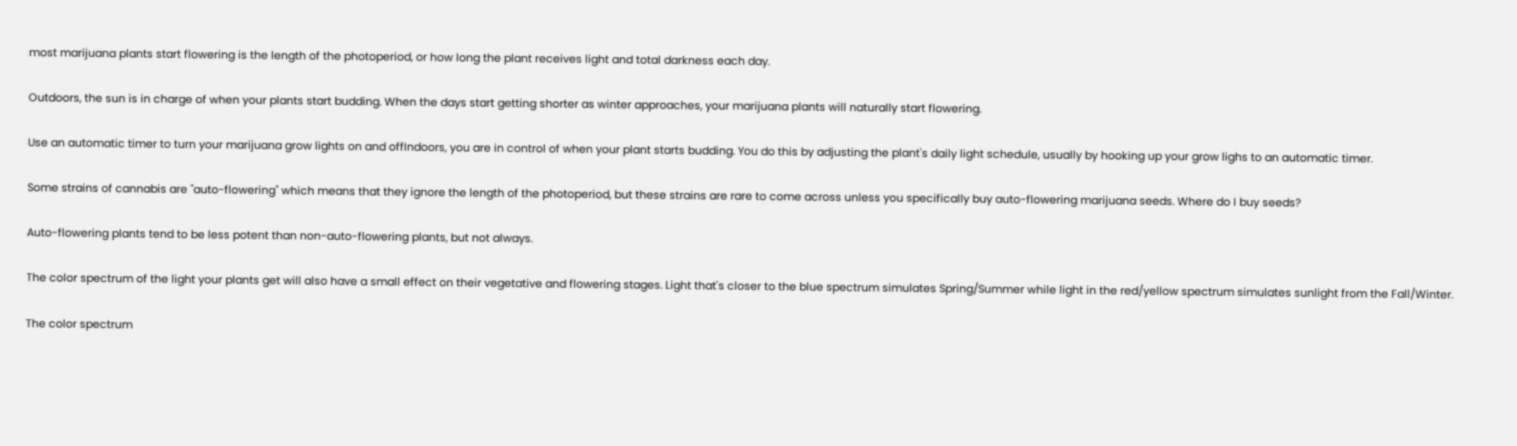most marijuana plants start flowering is the length of the photoperiod, or how long the plant receives light and total darkness each day.

Outdoors, the sun is in charge of when your plants start budding. When the days start getting shorter as winter approaches, your marijuana plants will naturally start flowering.

Use an automatic timer to turn your marijuana grow lights on and offIndoors, you are in control of when your plant starts budding. You do this by adjusting the plant's daily light schedule, usually by hooking up your grow lighs to an automatic timer.

Some strains of cannabis are "auto-flowering" which means that they ignore the length of the photoperiod, but these strains are rare to come across unless you specifically buy auto-flowering marijuana seeds. Where do I buy seeds?

Auto-flowering plants tend to be less potent than non-auto-flowering plants, but not always.

The color spectrum of the light your plants get will also have a small effect on their vegetative and flowering stages. Light that's closer to the blue spectrum simulates Spring/Summer while light in the red/yellow spectrum simulates sunlight from the Fall/Winter.

The color spectrum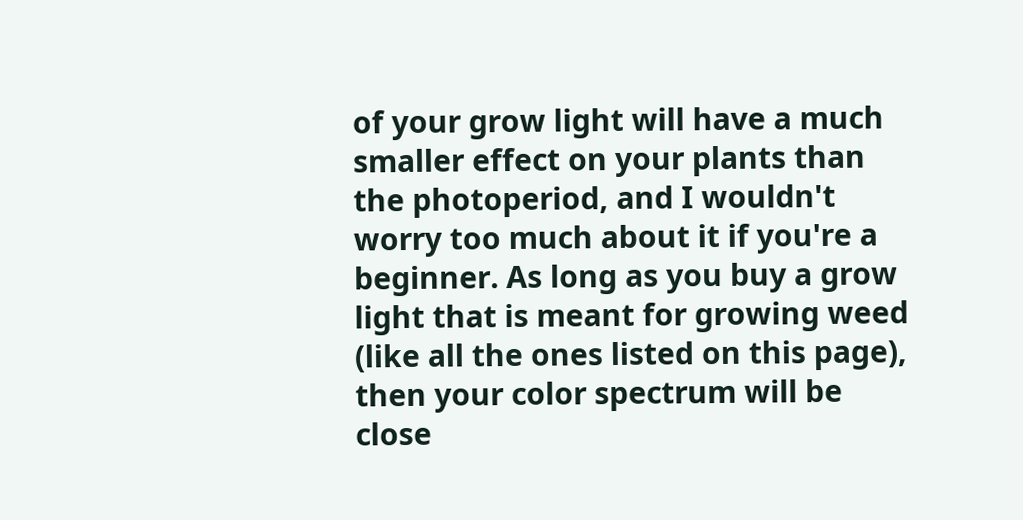of your grow light will have a much smaller effect on your plants than the photoperiod, and I wouldn't worry too much about it if you're a beginner. As long as you buy a grow light that is meant for growing weed (like all the ones listed on this page), then your color spectrum will be close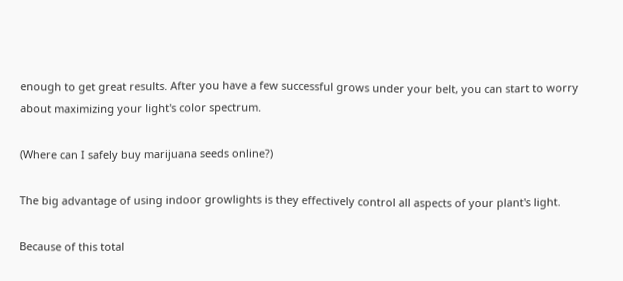enough to get great results. After you have a few successful grows under your belt, you can start to worry about maximizing your light's color spectrum.

(Where can I safely buy marijuana seeds online?)

The big advantage of using indoor growlights is they effectively control all aspects of your plant's light.

Because of this total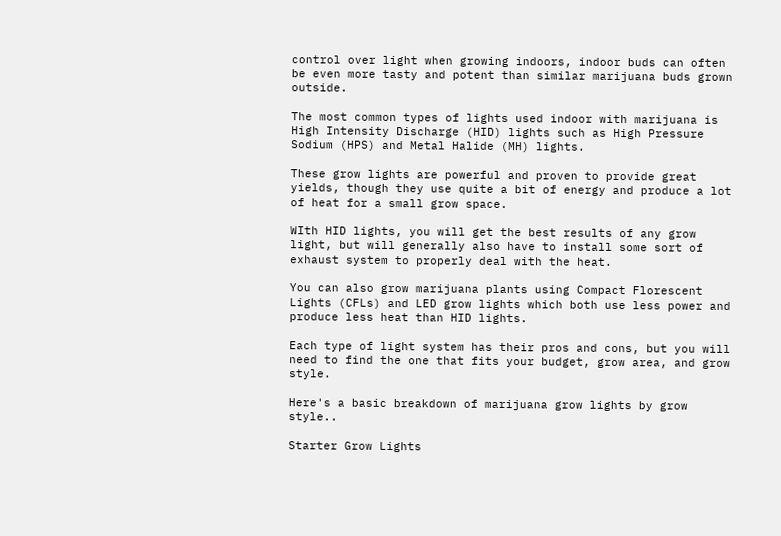control over light when growing indoors, indoor buds can often be even more tasty and potent than similar marijuana buds grown outside.

The most common types of lights used indoor with marijuana is High Intensity Discharge (HID) lights such as High Pressure Sodium (HPS) and Metal Halide (MH) lights.

These grow lights are powerful and proven to provide great yields, though they use quite a bit of energy and produce a lot of heat for a small grow space.

WIth HID lights, you will get the best results of any grow light, but will generally also have to install some sort of exhaust system to properly deal with the heat.

You can also grow marijuana plants using Compact Florescent Lights (CFLs) and LED grow lights which both use less power and produce less heat than HID lights.

Each type of light system has their pros and cons, but you will need to find the one that fits your budget, grow area, and grow style.

Here's a basic breakdown of marijuana grow lights by grow style..

Starter Grow Lights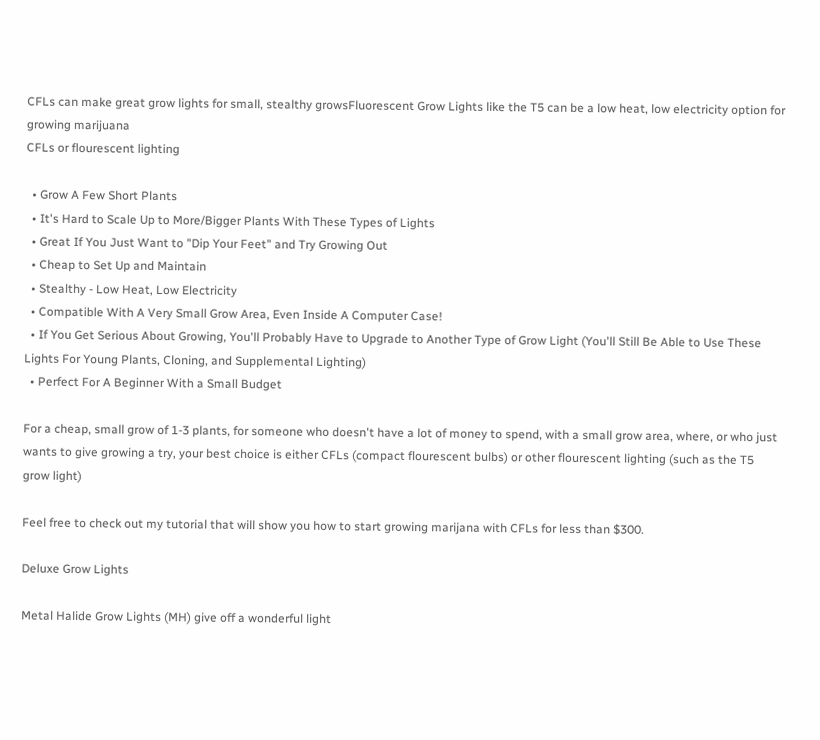CFLs can make great grow lights for small, stealthy growsFluorescent Grow Lights like the T5 can be a low heat, low electricity option for growing marijuana
CFLs or flourescent lighting

  • Grow A Few Short Plants
  • It's Hard to Scale Up to More/Bigger Plants With These Types of Lights
  • Great If You Just Want to "Dip Your Feet" and Try Growing Out
  • Cheap to Set Up and Maintain
  • Stealthy - Low Heat, Low Electricity
  • Compatible With A Very Small Grow Area, Even Inside A Computer Case!
  • If You Get Serious About Growing, You'll Probably Have to Upgrade to Another Type of Grow Light (You'll Still Be Able to Use These Lights For Young Plants, Cloning, and Supplemental Lighting)
  • Perfect For A Beginner With a Small Budget

For a cheap, small grow of 1-3 plants, for someone who doesn't have a lot of money to spend, with a small grow area, where, or who just wants to give growing a try, your best choice is either CFLs (compact flourescent bulbs) or other flourescent lighting (such as the T5 grow light)

Feel free to check out my tutorial that will show you how to start growing marijana with CFLs for less than $300.

Deluxe Grow Lights

Metal Halide Grow Lights (MH) give off a wonderful light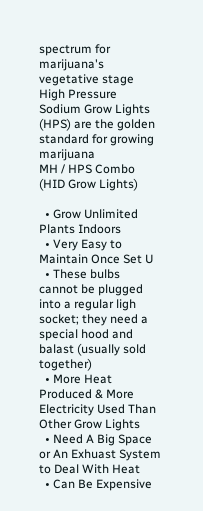spectrum for marijuana's vegetative stage High Pressure Sodium Grow Lights (HPS) are the golden standard for growing marijuana
MH / HPS Combo (HID Grow Lights)

  • Grow Unlimited Plants Indoors
  • Very Easy to Maintain Once Set U
  • These bulbs cannot be plugged into a regular ligh socket; they need a special hood and balast (usually sold together)
  • More Heat Produced & More Electricity Used Than Other Grow Lights
  • Need A Big Space or An Exhuast System to Deal With Heat
  • Can Be Expensive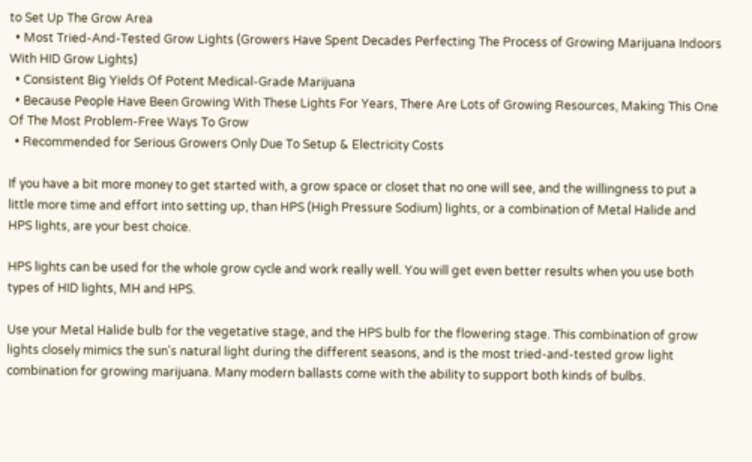to Set Up The Grow Area
  • Most Tried-And-Tested Grow Lights (Growers Have Spent Decades Perfecting The Process of Growing Marijuana Indoors With HID Grow Lights)
  • Consistent Big Yields Of Potent Medical-Grade Marijuana
  • Because People Have Been Growing With These Lights For Years, There Are Lots of Growing Resources, Making This One Of The Most Problem-Free Ways To Grow
  • Recommended for Serious Growers Only Due To Setup & Electricity Costs

If you have a bit more money to get started with, a grow space or closet that no one will see, and the willingness to put a little more time and effort into setting up, than HPS (High Pressure Sodium) lights, or a combination of Metal Halide and  HPS lights, are your best choice.

HPS lights can be used for the whole grow cycle and work really well. You will get even better results when you use both types of HID lights, MH and HPS.

Use your Metal Halide bulb for the vegetative stage, and the HPS bulb for the flowering stage. This combination of grow lights closely mimics the sun's natural light during the different seasons, and is the most tried-and-tested grow light combination for growing marijuana. Many modern ballasts come with the ability to support both kinds of bulbs.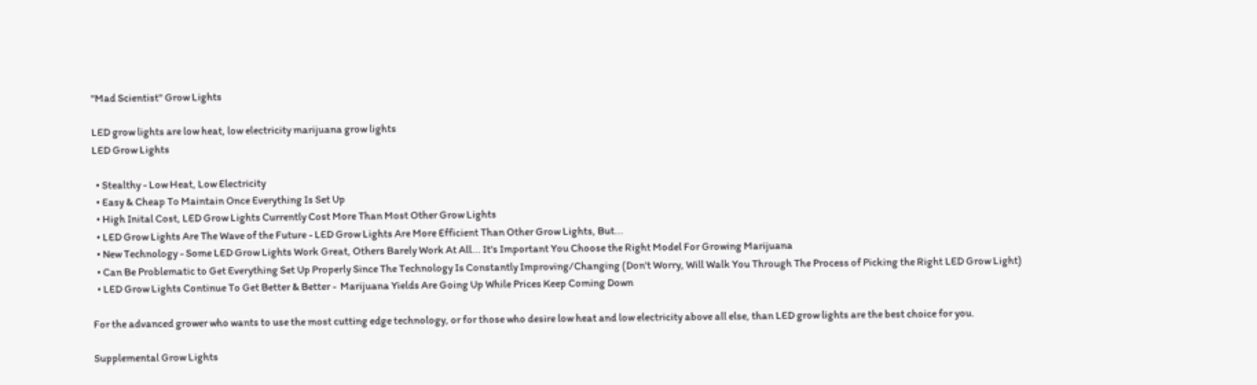"Mad Scientist" Grow Lights

LED grow lights are low heat, low electricity marijuana grow lights
LED Grow Lights

  • Stealthy - Low Heat, Low Electricity
  • Easy & Cheap To Maintain Once Everything Is Set Up
  • High Inital Cost, LED Grow Lights Currently Cost More Than Most Other Grow Lights
  • LED Grow Lights Are The Wave of the Future - LED Grow Lights Are More Efficient Than Other Grow Lights, But...
  • New Technology - Some LED Grow Lights Work Great, Others Barely Work At All... It's Important You Choose the Right Model For Growing Marijuana
  • Can Be Problematic to Get Everything Set Up Properly Since The Technology Is Constantly Improving/Changing (Don't Worry, Will Walk You Through The Process of Picking the Right LED Grow Light)
  • LED Grow Lights Continue To Get Better & Better -  Marijuana Yields Are Going Up While Prices Keep Coming Down

For the advanced grower who wants to use the most cutting edge technology, or for those who desire low heat and low electricity above all else, than LED grow lights are the best choice for you.

Supplemental Grow Lights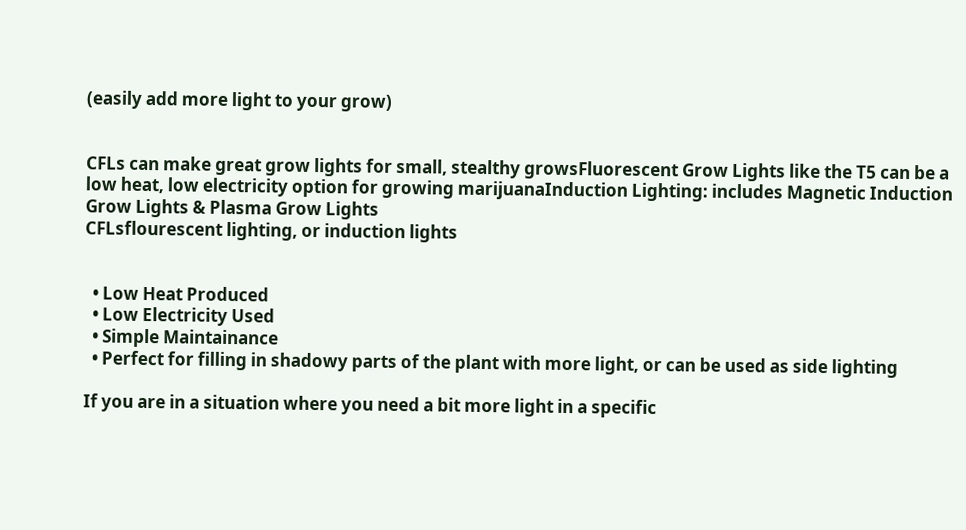(easily add more light to your grow)


CFLs can make great grow lights for small, stealthy growsFluorescent Grow Lights like the T5 can be a low heat, low electricity option for growing marijuanaInduction Lighting: includes Magnetic Induction Grow Lights & Plasma Grow Lights
CFLsflourescent lighting, or induction lights


  • Low Heat Produced
  • Low Electricity Used
  • Simple Maintainance
  • Perfect for filling in shadowy parts of the plant with more light, or can be used as side lighting

If you are in a situation where you need a bit more light in a specific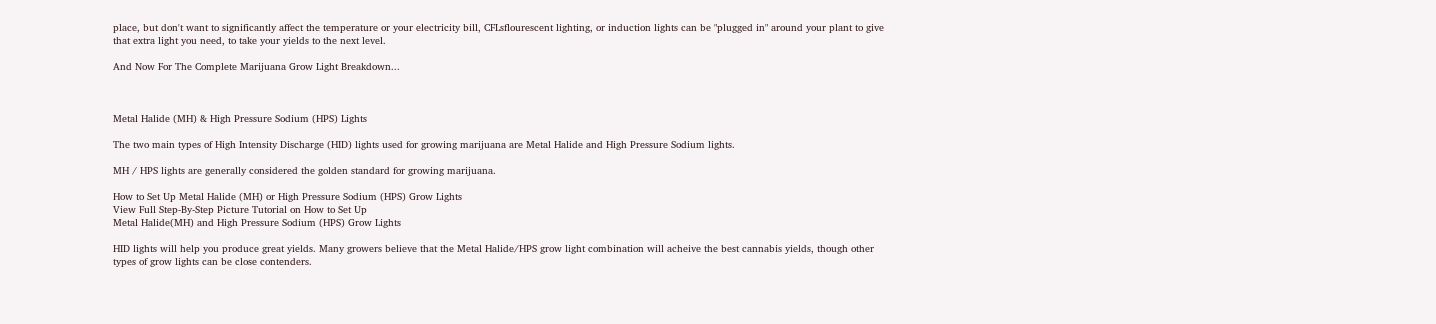place, but don't want to significantly affect the temperature or your electricity bill, CFLsflourescent lighting, or induction lights can be "plugged in" around your plant to give that extra light you need, to take your yields to the next level.

And Now For The Complete Marijuana Grow Light Breakdown...



Metal Halide (MH) & High Pressure Sodium (HPS) Lights

The two main types of High Intensity Discharge (HID) lights used for growing marijuana are Metal Halide and High Pressure Sodium lights.

MH / HPS lights are generally considered the golden standard for growing marijuana.

How to Set Up Metal Halide (MH) or High Pressure Sodium (HPS) Grow Lights
View Full Step-By-Step Picture Tutorial on How to Set Up
Metal Halide(MH) and High Pressure Sodium (HPS) Grow Lights

HID lights will help you produce great yields. Many growers believe that the Metal Halide/HPS grow light combination will acheive the best cannabis yields, though other types of grow lights can be close contenders.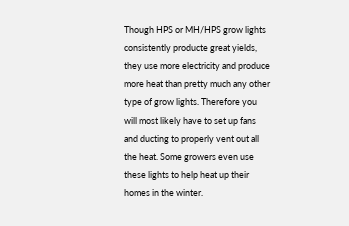Though HPS or MH/HPS grow lights consistently producte great yields, they use more electricity and produce more heat than pretty much any other type of grow lights. Therefore you will most likely have to set up fans and ducting to properly vent out all the heat. Some growers even use these lights to help heat up their homes in the winter.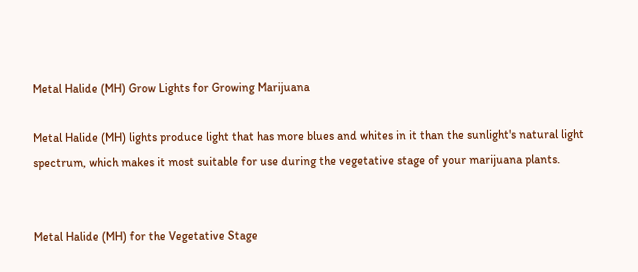Metal Halide (MH) Grow Lights for Growing Marijuana

Metal Halide (MH) lights produce light that has more blues and whites in it than the sunlight's natural light spectrum, which makes it most suitable for use during the vegetative stage of your marijuana plants.


Metal Halide (MH) for the Vegetative Stage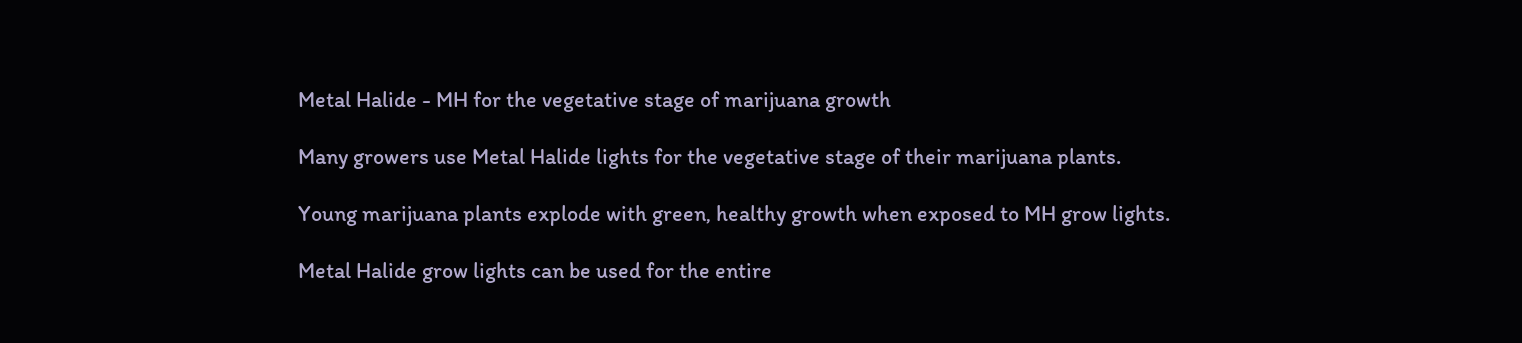Metal Halide - MH for the vegetative stage of marijuana growth

Many growers use Metal Halide lights for the vegetative stage of their marijuana plants.

Young marijuana plants explode with green, healthy growth when exposed to MH grow lights.

Metal Halide grow lights can be used for the entire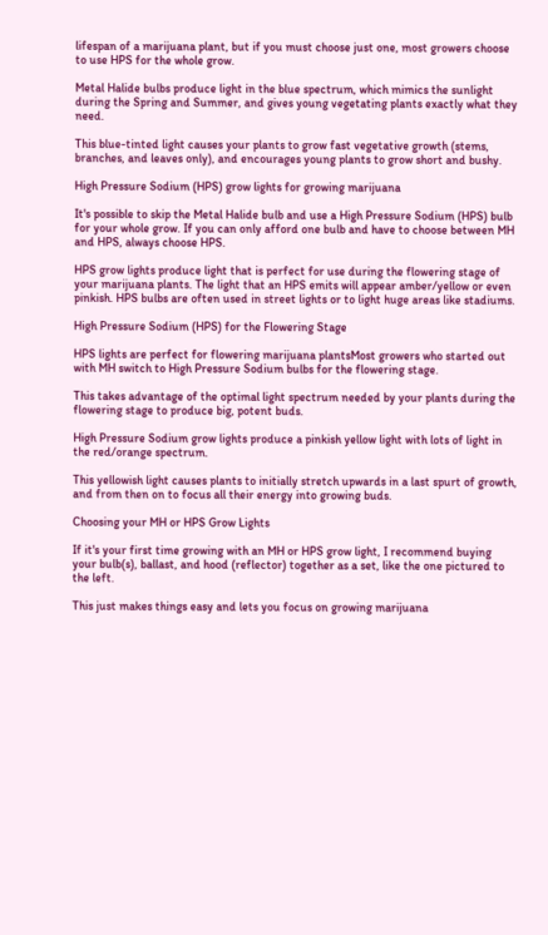lifespan of a marijuana plant, but if you must choose just one, most growers choose to use HPS for the whole grow.

Metal Halide bulbs produce light in the blue spectrum, which mimics the sunlight during the Spring and Summer, and gives young vegetating plants exactly what they need.

This blue-tinted light causes your plants to grow fast vegetative growth (stems, branches, and leaves only), and encourages young plants to grow short and bushy.

High Pressure Sodium (HPS) grow lights for growing marijuana

It's possible to skip the Metal Halide bulb and use a High Pressure Sodium (HPS) bulb for your whole grow. If you can only afford one bulb and have to choose between MH and HPS, always choose HPS.

HPS grow lights produce light that is perfect for use during the flowering stage of your marijuana plants. The light that an HPS emits will appear amber/yellow or even pinkish. HPS bulbs are often used in street lights or to light huge areas like stadiums.

High Pressure Sodium (HPS) for the Flowering Stage

HPS lights are perfect for flowering marijuana plantsMost growers who started out with MH switch to High Pressure Sodium bulbs for the flowering stage.

This takes advantage of the optimal light spectrum needed by your plants during the flowering stage to produce big, potent buds.

High Pressure Sodium grow lights produce a pinkish yellow light with lots of light in the red/orange spectrum.

This yellowish light causes plants to initially stretch upwards in a last spurt of growth, and from then on to focus all their energy into growing buds.

Choosing your MH or HPS Grow Lights

If it's your first time growing with an MH or HPS grow light, I recommend buying your bulb(s), ballast, and hood (reflector) together as a set, like the one pictured to the left.

This just makes things easy and lets you focus on growing marijuana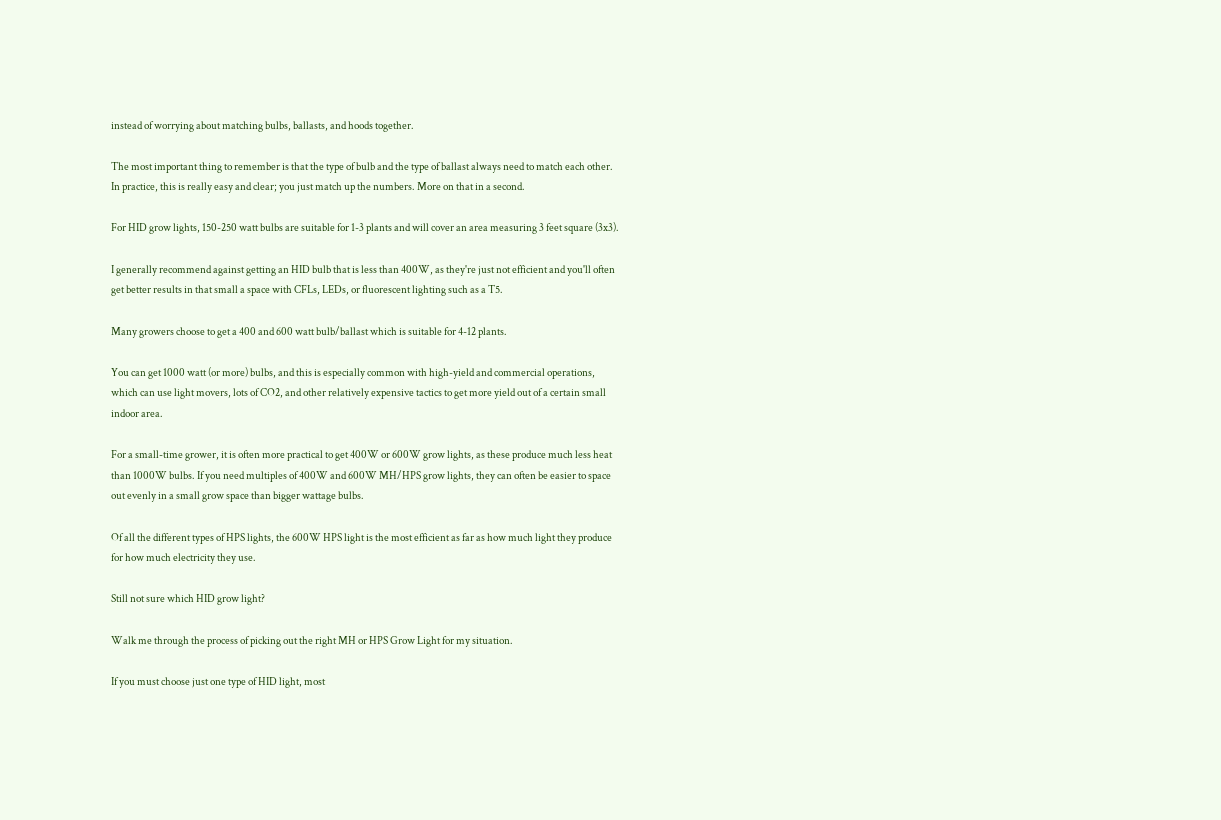instead of worrying about matching bulbs, ballasts, and hoods together.

The most important thing to remember is that the type of bulb and the type of ballast always need to match each other. In practice, this is really easy and clear; you just match up the numbers. More on that in a second.

For HID grow lights, 150-250 watt bulbs are suitable for 1-3 plants and will cover an area measuring 3 feet square (3x3).

I generally recommend against getting an HID bulb that is less than 400W, as they're just not efficient and you'll often get better results in that small a space with CFLs, LEDs, or fluorescent lighting such as a T5.

Many growers choose to get a 400 and 600 watt bulb/ballast which is suitable for 4-12 plants.

You can get 1000 watt (or more) bulbs, and this is especially common with high-yield and commercial operations, which can use light movers, lots of CO2, and other relatively expensive tactics to get more yield out of a certain small indoor area.

For a small-time grower, it is often more practical to get 400W or 600W grow lights, as these produce much less heat than 1000W bulbs. If you need multiples of 400W and 600W MH/HPS grow lights, they can often be easier to space out evenly in a small grow space than bigger wattage bulbs.

Of all the different types of HPS lights, the 600W HPS light is the most efficient as far as how much light they produce for how much electricity they use.

Still not sure which HID grow light?

Walk me through the process of picking out the right MH or HPS Grow Light for my situation.

If you must choose just one type of HID light, most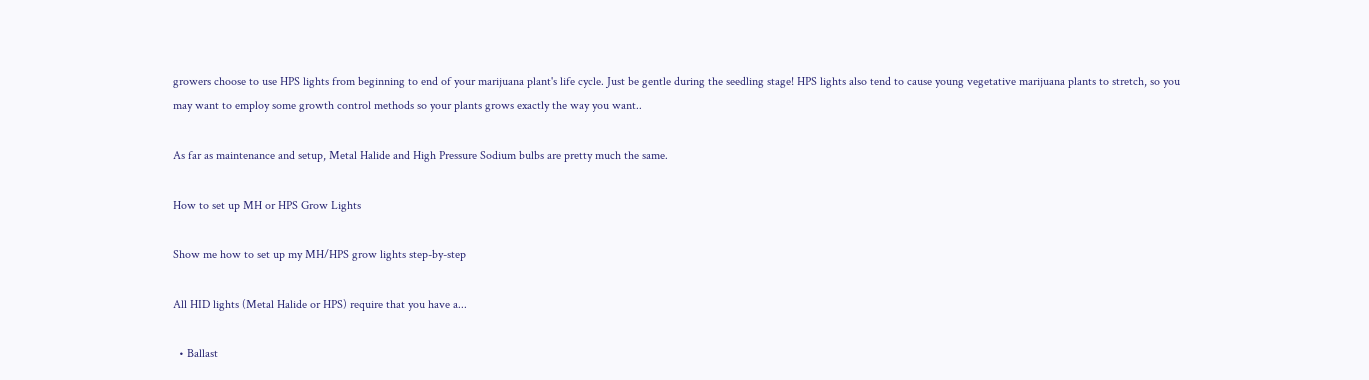growers choose to use HPS lights from beginning to end of your marijuana plant's life cycle. Just be gentle during the seedling stage! HPS lights also tend to cause young vegetative marijuana plants to stretch, so you may want to employ some growth control methods so your plants grows exactly the way you want..

As far as maintenance and setup, Metal Halide and High Pressure Sodium bulbs are pretty much the same.

How to set up MH or HPS Grow Lights

Show me how to set up my MH/HPS grow lights step-by-step

All HID lights (Metal Halide or HPS) require that you have a...

  • Ballast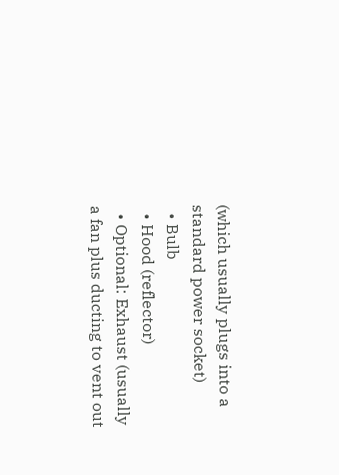(which usually plugs into a standard power socket)
  • Bulb
  • Hood (reflector)
  • Optional: Exhaust (usually a fan plus ducting to vent out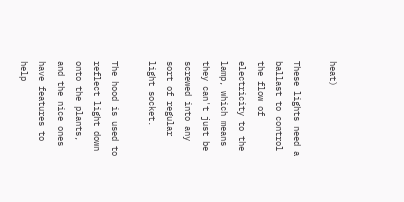heat)

These lights need a ballast to control the flow of electricity to the lamp, which means they can't just be screwed into any sort of regular light socket.

The hood is used to reflect light down onto the plants, and the nice ones have features to help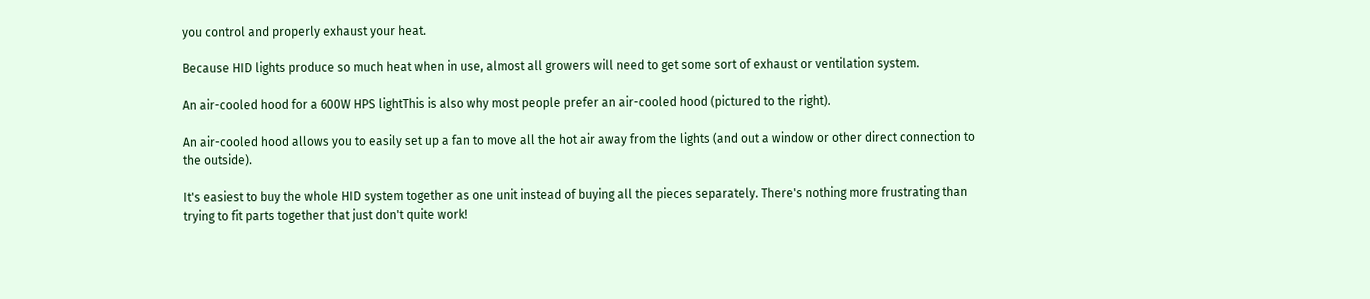you control and properly exhaust your heat.

Because HID lights produce so much heat when in use, almost all growers will need to get some sort of exhaust or ventilation system.

An air-cooled hood for a 600W HPS lightThis is also why most people prefer an air-cooled hood (pictured to the right).

An air-cooled hood allows you to easily set up a fan to move all the hot air away from the lights (and out a window or other direct connection to the outside).

It's easiest to buy the whole HID system together as one unit instead of buying all the pieces separately. There's nothing more frustrating than trying to fit parts together that just don't quite work!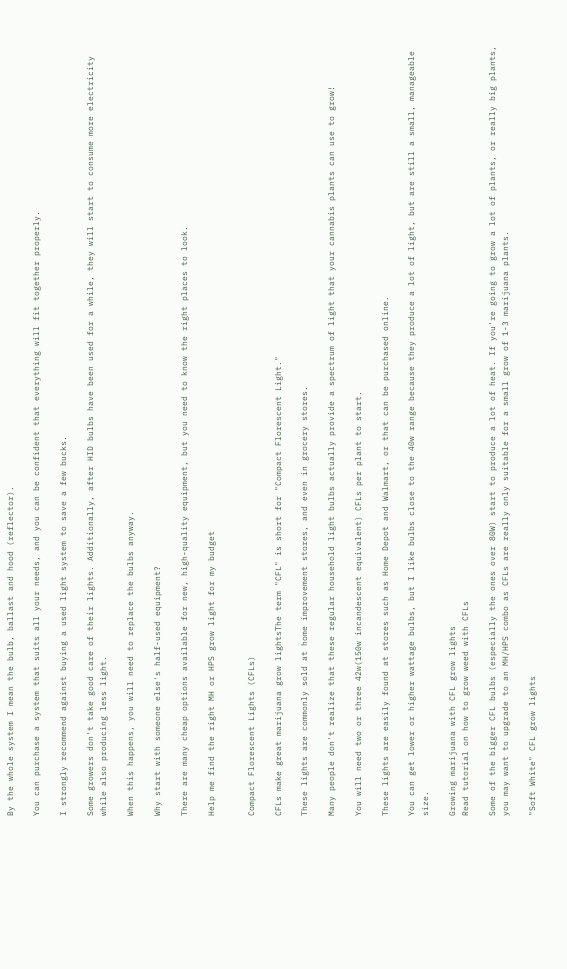By the whole system I mean the bulb, ballast and hood (reflector).

You can purchase a system that suits all your needs, and you can be confident that everything will fit together properly.

I strongly recommend against buying a used light system to save a few bucks.

Some growers don't take good care of their lights. Additionally, after HID bulbs have been used for a while, they will start to consume more electricity while also producing less light.

When this happens, you will need to replace the bulbs anyway.

Why start with someone else's half-used equipment?

There are many cheap options available for new, high-quality equipment, but you need to know the right places to look.

Help me find the right MH or HPS grow light for my budget


Compact Florescent Lights (CFLs)

CFLs make great marijuana grow lightsThe term "CFL" is short for "Compact Florescent Light."

These lights are commonly sold at home improvement stores, and even in grocery stores.

Many people don't realize that these regular household light bulbs actually provide a spectrum of light that your cannabis plants can use to grow!

You will need two or three 42w(150w incandescent equivalent) CFLs per plant to start.

These lights are easily found at stores such as Home Depot and Walmart, or that can be purchased online.

You can get lower or higher wattage bulbs, but I like bulbs close to the 40w range because they produce a lot of light, but are still a small, manageable size.

Growing marijuana with CFL grow lights
Read tutorial on how to grow weed with CFLs

Some of the bigger CFL bulbs (especially the ones over 80W) start to produce a lot of heat. If you're going to grow a lot of plants, or really big plants, you may want to upgrade to an MH/HPS combo as CFLs are really only suitable for a small grow of 1-3 marijuana plants.

"Soft White" CFL grow lights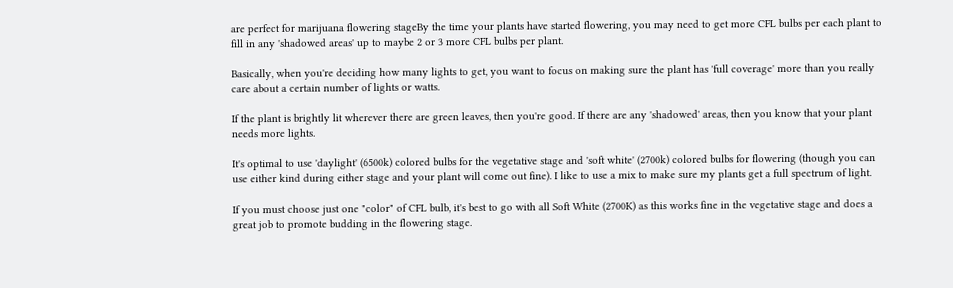are perfect for marijuana flowering stageBy the time your plants have started flowering, you may need to get more CFL bulbs per each plant to fill in any 'shadowed areas' up to maybe 2 or 3 more CFL bulbs per plant.

Basically, when you're deciding how many lights to get, you want to focus on making sure the plant has 'full coverage' more than you really care about a certain number of lights or watts.

If the plant is brightly lit wherever there are green leaves, then you're good. If there are any 'shadowed' areas, then you know that your plant needs more lights.

It's optimal to use 'daylight' (6500k) colored bulbs for the vegetative stage and 'soft white' (2700k) colored bulbs for flowering (though you can use either kind during either stage and your plant will come out fine). I like to use a mix to make sure my plants get a full spectrum of light.

If you must choose just one "color" of CFL bulb, it's best to go with all Soft White (2700K) as this works fine in the vegetative stage and does a great job to promote budding in the flowering stage.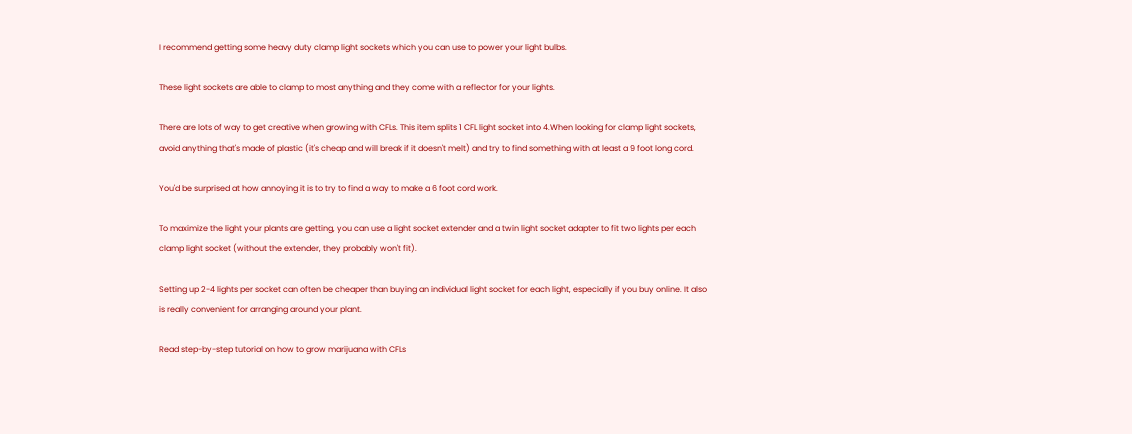I recommend getting some heavy duty clamp light sockets which you can use to power your light bulbs.

These light sockets are able to clamp to most anything and they come with a reflector for your lights.

There are lots of way to get creative when growing with CFLs. This item splits 1 CFL light socket into 4.When looking for clamp light sockets, avoid anything that's made of plastic (it's cheap and will break if it doesn't melt) and try to find something with at least a 9 foot long cord.

You'd be surprised at how annoying it is to try to find a way to make a 6 foot cord work.

To maximize the light your plants are getting, you can use a light socket extender and a twin light socket adapter to fit two lights per each clamp light socket (without the extender, they probably won't fit).

Setting up 2-4 lights per socket can often be cheaper than buying an individual light socket for each light, especially if you buy online. It also is really convenient for arranging around your plant.

Read step-by-step tutorial on how to grow marijuana with CFLs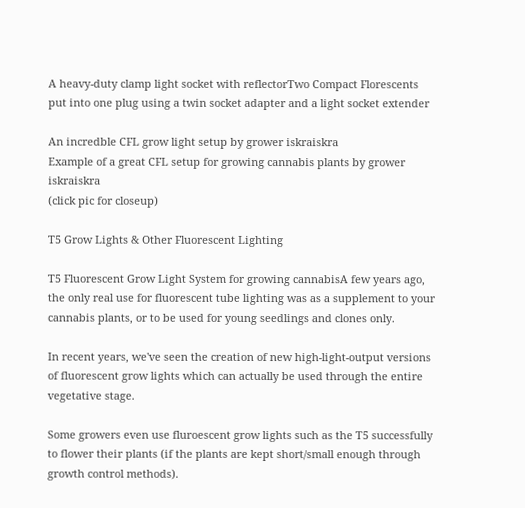A heavy-duty clamp light socket with reflectorTwo Compact Florescents put into one plug using a twin socket adapter and a light socket extender

An incredble CFL grow light setup by grower iskraiskra
Example of a great CFL setup for growing cannabis plants by grower iskraiskra
(click pic for closeup)

T5 Grow Lights & Other Fluorescent Lighting

T5 Fluorescent Grow Light System for growing cannabisA few years ago, the only real use for fluorescent tube lighting was as a supplement to your cannabis plants, or to be used for young seedlings and clones only.

In recent years, we've seen the creation of new high-light-output versions of fluorescent grow lights which can actually be used through the entire vegetative stage.

Some growers even use fluroescent grow lights such as the T5 successfully to flower their plants (if the plants are kept short/small enough through growth control methods).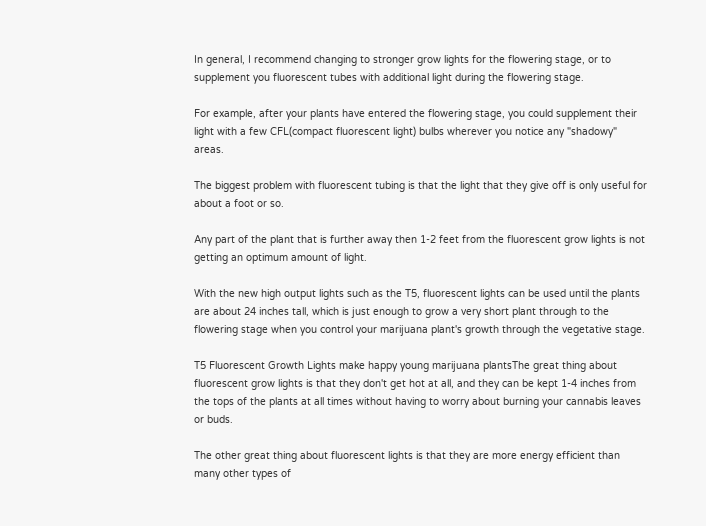In general, I recommend changing to stronger grow lights for the flowering stage, or to supplement you fluorescent tubes with additional light during the flowering stage.

For example, after your plants have entered the flowering stage, you could supplement their light with a few CFL(compact fluorescent light) bulbs wherever you notice any "shadowy" areas.

The biggest problem with fluorescent tubing is that the light that they give off is only useful for about a foot or so.

Any part of the plant that is further away then 1-2 feet from the fluorescent grow lights is not getting an optimum amount of light.

With the new high output lights such as the T5, fluorescent lights can be used until the plants are about 24 inches tall, which is just enough to grow a very short plant through to the flowering stage when you control your marijuana plant's growth through the vegetative stage.

T5 Fluorescent Growth Lights make happy young marijuana plantsThe great thing about fluorescent grow lights is that they don't get hot at all, and they can be kept 1-4 inches from the tops of the plants at all times without having to worry about burning your cannabis leaves or buds.

The other great thing about fluorescent lights is that they are more energy efficient than many other types of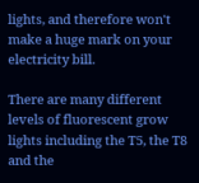lights, and therefore won't make a huge mark on your electricity bill.

There are many different levels of fluorescent grow lights including the T5, the T8 and the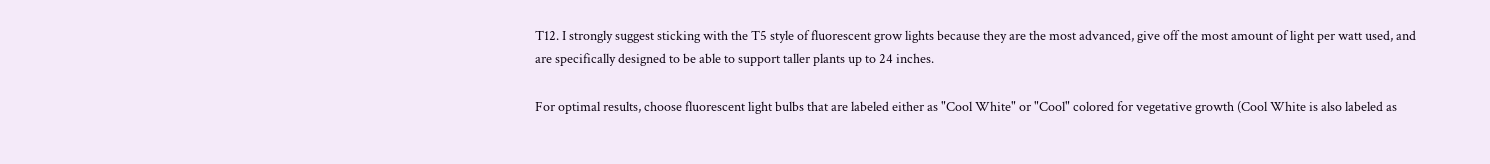T12. I strongly suggest sticking with the T5 style of fluorescent grow lights because they are the most advanced, give off the most amount of light per watt used, and are specifically designed to be able to support taller plants up to 24 inches.

For optimal results, choose fluorescent light bulbs that are labeled either as "Cool White" or "Cool" colored for vegetative growth (Cool White is also labeled as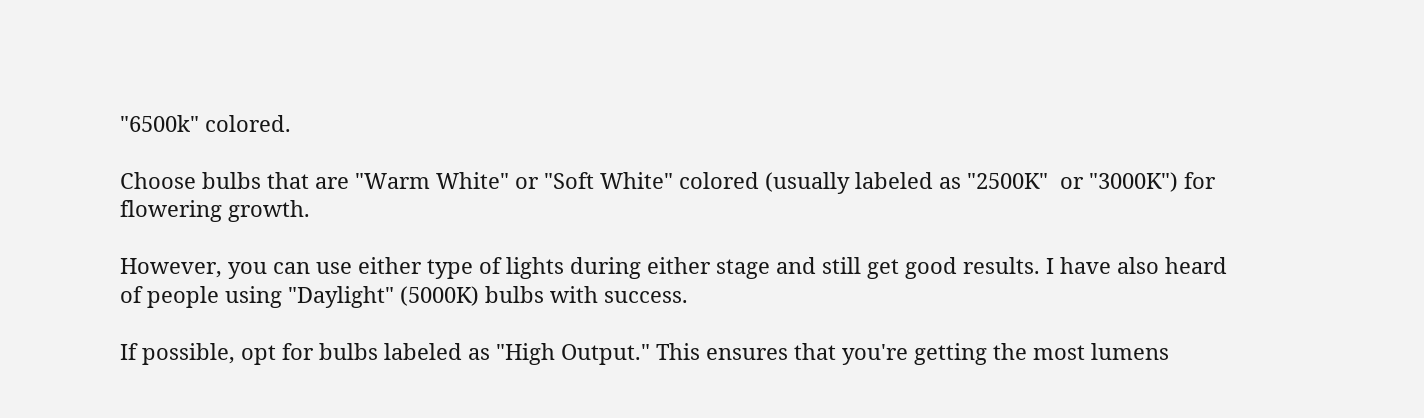"6500k" colored.

Choose bulbs that are "Warm White" or "Soft White" colored (usually labeled as "2500K"  or "3000K") for flowering growth.

However, you can use either type of lights during either stage and still get good results. I have also heard of people using "Daylight" (5000K) bulbs with success.

If possible, opt for bulbs labeled as "High Output." This ensures that you're getting the most lumens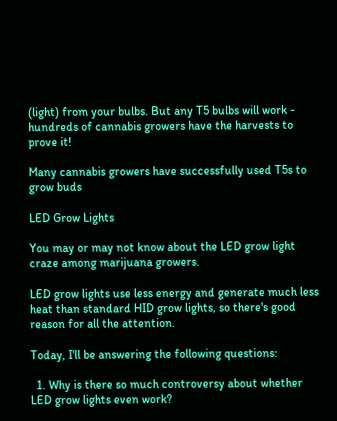(light) from your bulbs. But any T5 bulbs will work - hundreds of cannabis growers have the harvests to prove it!

Many cannabis growers have successfully used T5s to grow buds

LED Grow Lights

You may or may not know about the LED grow light craze among marijuana growers.

LED grow lights use less energy and generate much less heat than standard HID grow lights, so there's good reason for all the attention.

Today, I'll be answering the following questions:

  1. Why is there so much controversy about whether LED grow lights even work?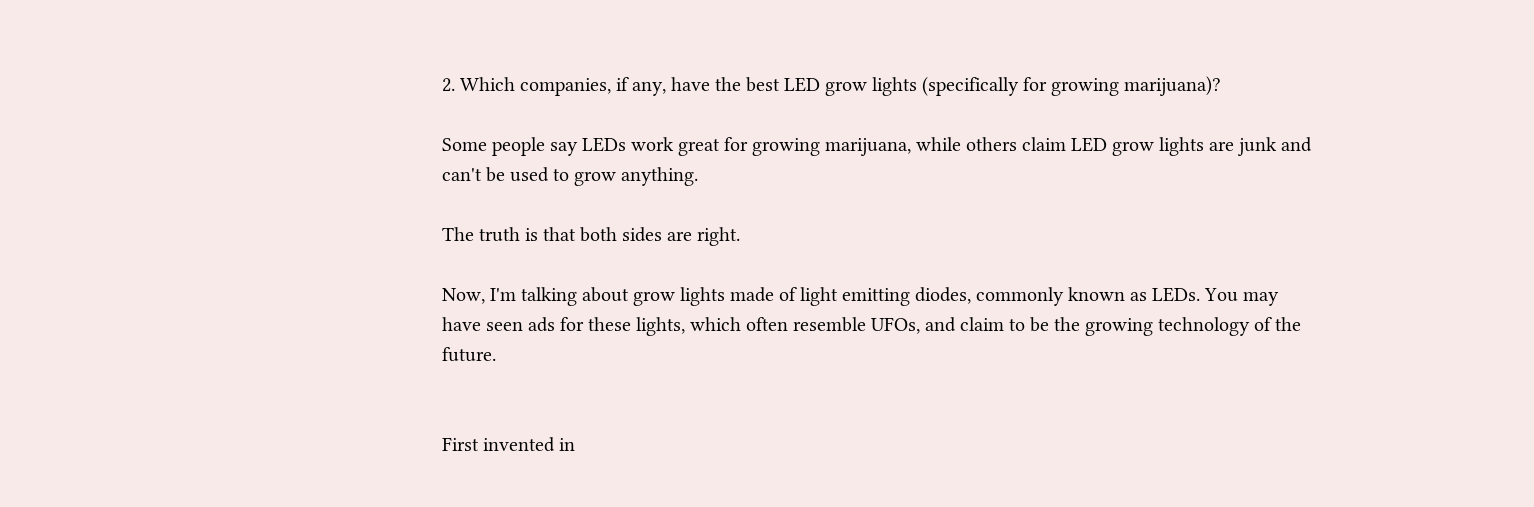2. Which companies, if any, have the best LED grow lights (specifically for growing marijuana)?

Some people say LEDs work great for growing marijuana, while others claim LED grow lights are junk and can't be used to grow anything.

The truth is that both sides are right.

Now, I'm talking about grow lights made of light emitting diodes, commonly known as LEDs. You may have seen ads for these lights, which often resemble UFOs, and claim to be the growing technology of the future.


First invented in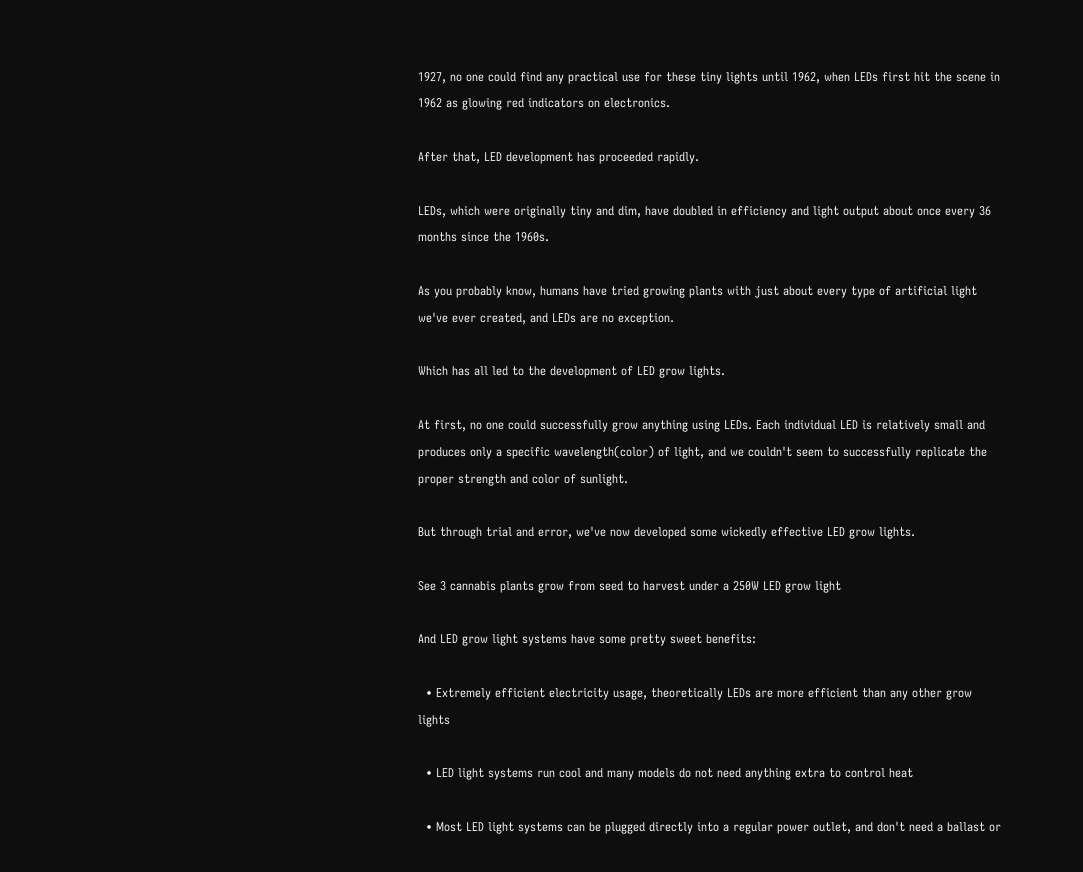1927, no one could find any practical use for these tiny lights until 1962, when LEDs first hit the scene in 1962 as glowing red indicators on electronics.

After that, LED development has proceeded rapidly.

LEDs, which were originally tiny and dim, have doubled in efficiency and light output about once every 36 months since the 1960s.

As you probably know, humans have tried growing plants with just about every type of artificial light we've ever created, and LEDs are no exception.

Which has all led to the development of LED grow lights.

At first, no one could successfully grow anything using LEDs. Each individual LED is relatively small and produces only a specific wavelength(color) of light, and we couldn't seem to successfully replicate the proper strength and color of sunlight.

But through trial and error, we've now developed some wickedly effective LED grow lights.

See 3 cannabis plants grow from seed to harvest under a 250W LED grow light

And LED grow light systems have some pretty sweet benefits:

  • Extremely efficient electricity usage, theoretically LEDs are more efficient than any other grow lights

  • LED light systems run cool and many models do not need anything extra to control heat

  • Most LED light systems can be plugged directly into a regular power outlet, and don't need a ballast or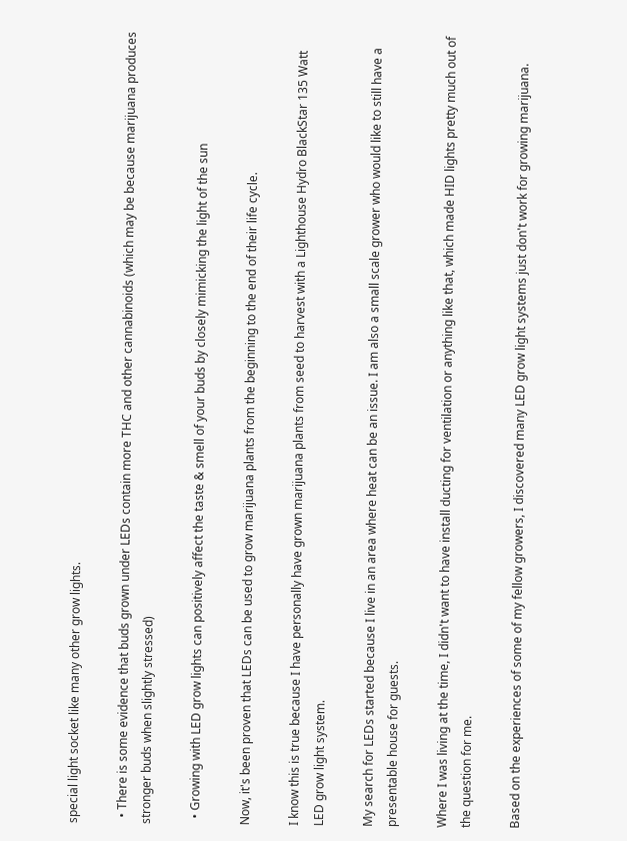special light socket like many other grow lights.

  • There is some evidence that buds grown under LEDs contain more THC and other cannabinoids (which may be because marijuana produces stronger buds when slightly stressed)

  • Growing with LED grow lights can positively affect the taste & smell of your buds by closely mimicking the light of the sun

Now, it's been proven that LEDs can be used to grow marijuana plants from the beginning to the end of their life cycle.

I know this is true because I have personally have grown marijuana plants from seed to harvest with a Lighthouse Hydro BlackStar 135 Watt LED grow light system.

My search for LEDs started because I live in an area where heat can be an issue. I am also a small scale grower who would like to still have a presentable house for guests.

Where I was living at the time, I didn't want to have install ducting for ventilation or anything like that, which made HID lights pretty much out of the question for me.

Based on the experiences of some of my fellow growers, I discovered many LED grow light systems just don't work for growing marijuana.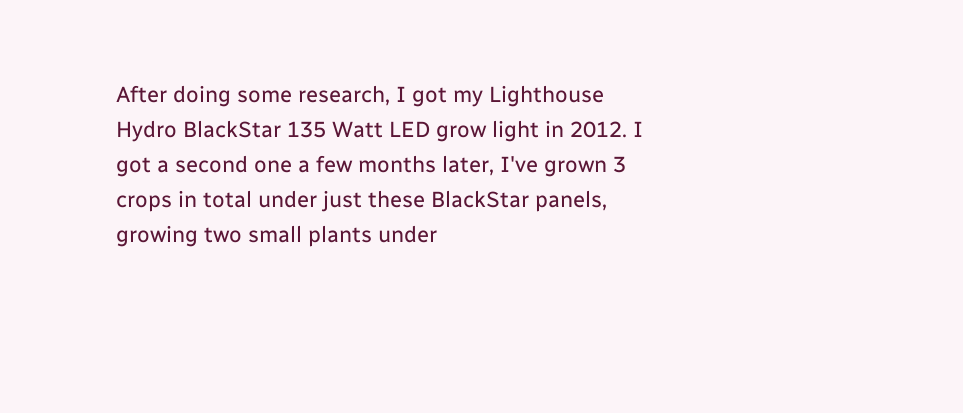After doing some research, I got my Lighthouse Hydro BlackStar 135 Watt LED grow light in 2012. I got a second one a few months later, I've grown 3 crops in total under just these BlackStar panels, growing two small plants under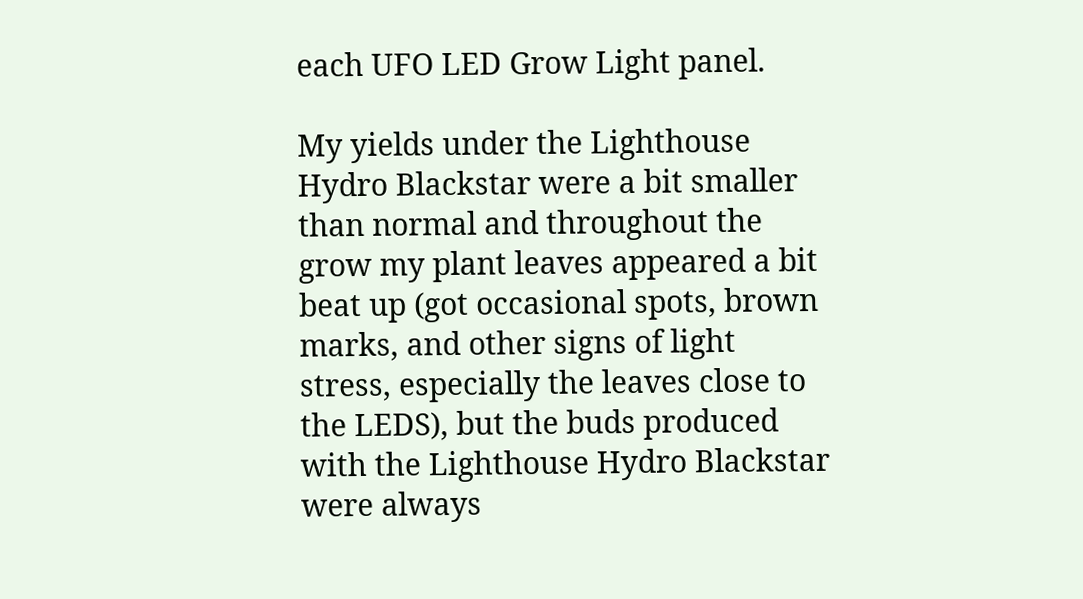each UFO LED Grow Light panel.

My yields under the Lighthouse Hydro Blackstar were a bit smaller than normal and throughout the grow my plant leaves appeared a bit beat up (got occasional spots, brown marks, and other signs of light stress, especially the leaves close to the LEDS), but the buds produced with the Lighthouse Hydro Blackstar were always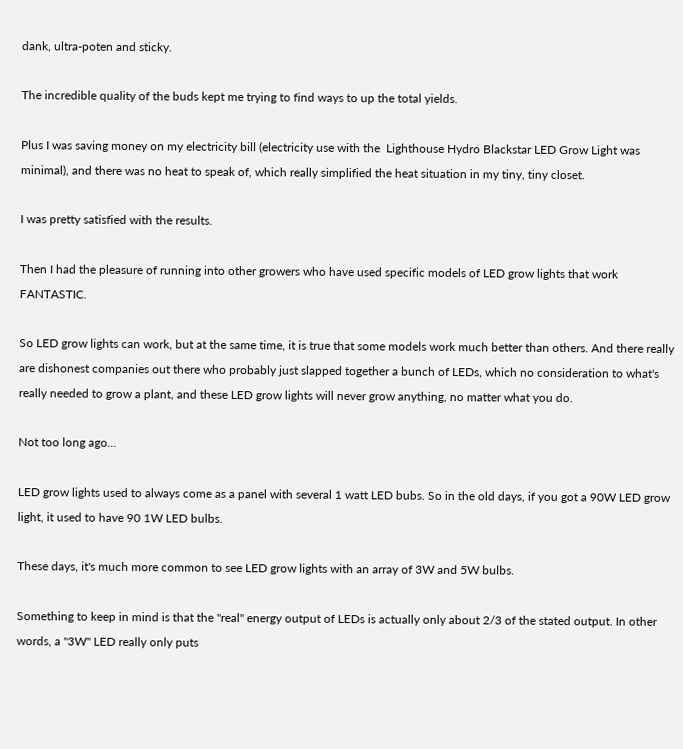dank, ultra-poten and sticky.

The incredible quality of the buds kept me trying to find ways to up the total yields.

Plus I was saving money on my electricity bill (electricity use with the  Lighthouse Hydro Blackstar LED Grow Light was minimal), and there was no heat to speak of, which really simplified the heat situation in my tiny, tiny closet.

I was pretty satisfied with the results.

Then I had the pleasure of running into other growers who have used specific models of LED grow lights that work FANTASTIC.

So LED grow lights can work, but at the same time, it is true that some models work much better than others. And there really are dishonest companies out there who probably just slapped together a bunch of LEDs, which no consideration to what's really needed to grow a plant, and these LED grow lights will never grow anything, no matter what you do.

Not too long ago...

LED grow lights used to always come as a panel with several 1 watt LED bubs. So in the old days, if you got a 90W LED grow light, it used to have 90 1W LED bulbs.

These days, it's much more common to see LED grow lights with an array of 3W and 5W bulbs.

Something to keep in mind is that the "real" energy output of LEDs is actually only about 2/3 of the stated output. In other words, a "3W" LED really only puts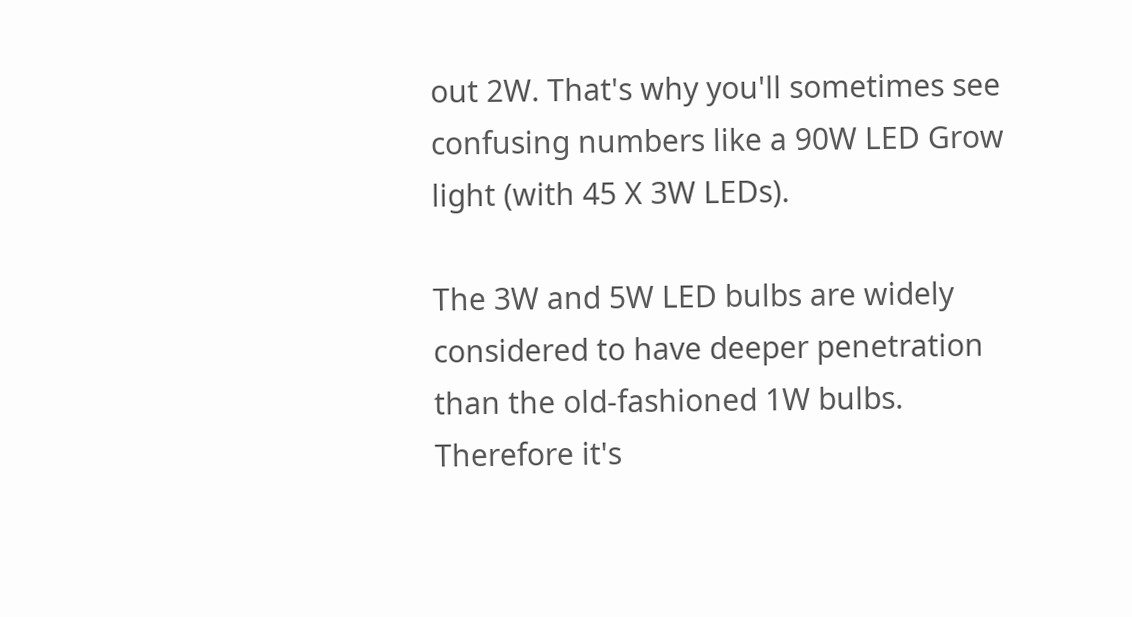out 2W. That's why you'll sometimes see confusing numbers like a 90W LED Grow light (with 45 X 3W LEDs).

The 3W and 5W LED bulbs are widely considered to have deeper penetration than the old-fashioned 1W bulbs. Therefore it's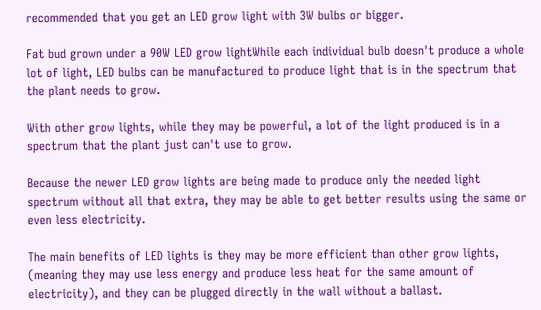recommended that you get an LED grow light with 3W bulbs or bigger.

Fat bud grown under a 90W LED grow lightWhile each individual bulb doesn't produce a whole lot of light, LED bulbs can be manufactured to produce light that is in the spectrum that the plant needs to grow.

With other grow lights, while they may be powerful, a lot of the light produced is in a spectrum that the plant just can't use to grow.

Because the newer LED grow lights are being made to produce only the needed light spectrum without all that extra, they may be able to get better results using the same or even less electricity.

The main benefits of LED lights is they may be more efficient than other grow lights, (meaning they may use less energy and produce less heat for the same amount of electricity), and they can be plugged directly in the wall without a ballast.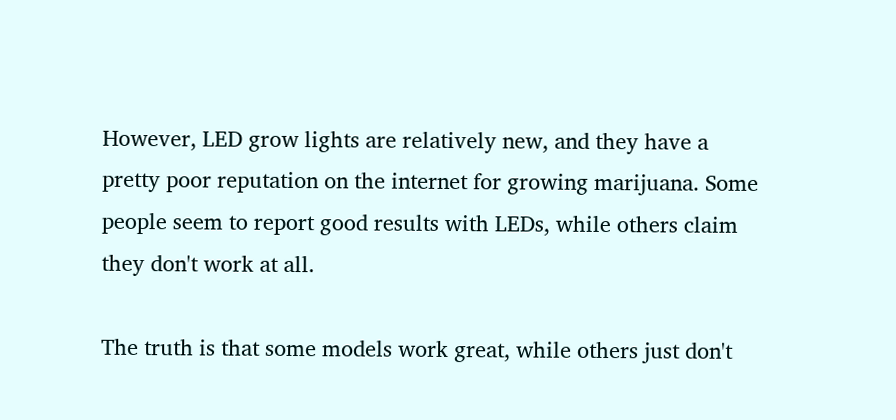However, LED grow lights are relatively new, and they have a pretty poor reputation on the internet for growing marijuana. Some people seem to report good results with LEDs, while others claim they don't work at all.

The truth is that some models work great, while others just don't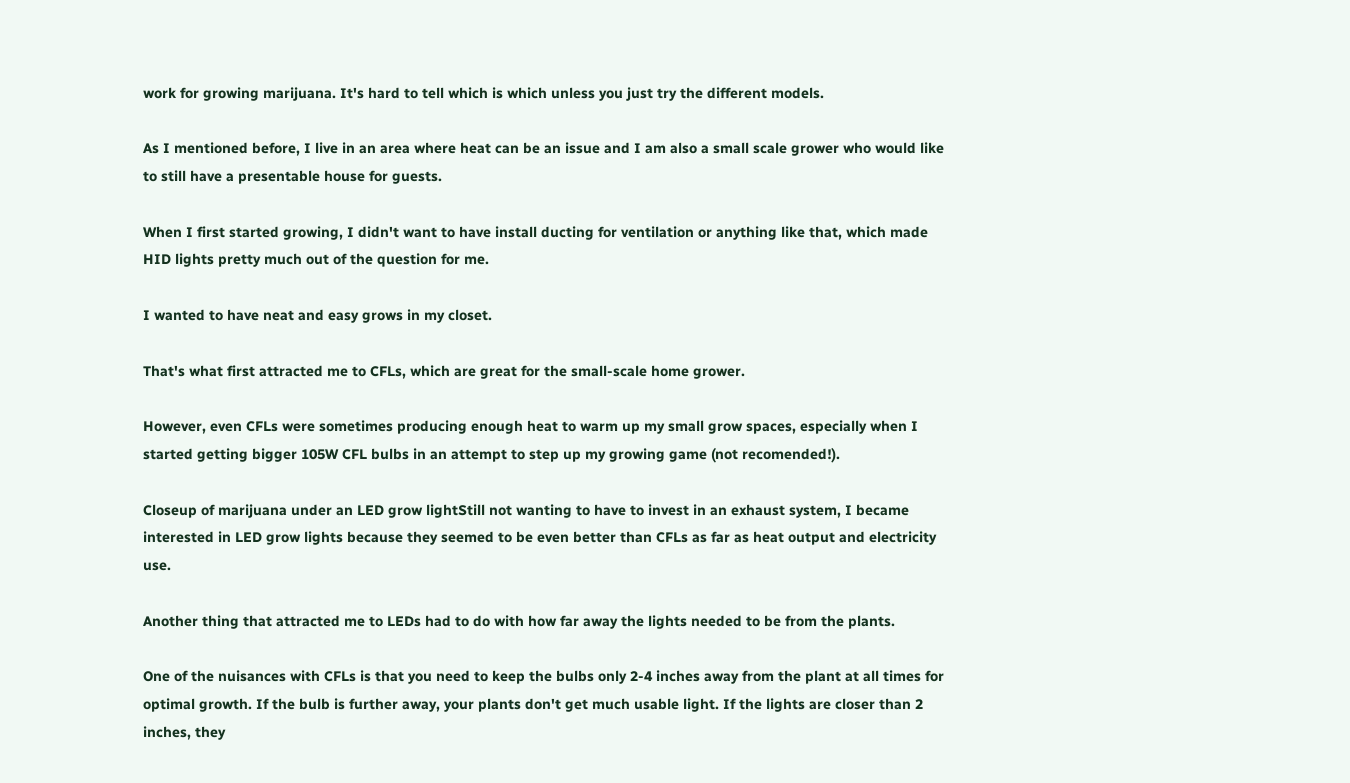work for growing marijuana. It's hard to tell which is which unless you just try the different models.

As I mentioned before, I live in an area where heat can be an issue and I am also a small scale grower who would like to still have a presentable house for guests.

When I first started growing, I didn't want to have install ducting for ventilation or anything like that, which made HID lights pretty much out of the question for me.

I wanted to have neat and easy grows in my closet.

That's what first attracted me to CFLs, which are great for the small-scale home grower.

However, even CFLs were sometimes producing enough heat to warm up my small grow spaces, especially when I started getting bigger 105W CFL bulbs in an attempt to step up my growing game (not recomended!).

Closeup of marijuana under an LED grow lightStill not wanting to have to invest in an exhaust system, I became interested in LED grow lights because they seemed to be even better than CFLs as far as heat output and electricity use.

Another thing that attracted me to LEDs had to do with how far away the lights needed to be from the plants.

One of the nuisances with CFLs is that you need to keep the bulbs only 2-4 inches away from the plant at all times for optimal growth. If the bulb is further away, your plants don't get much usable light. If the lights are closer than 2 inches, they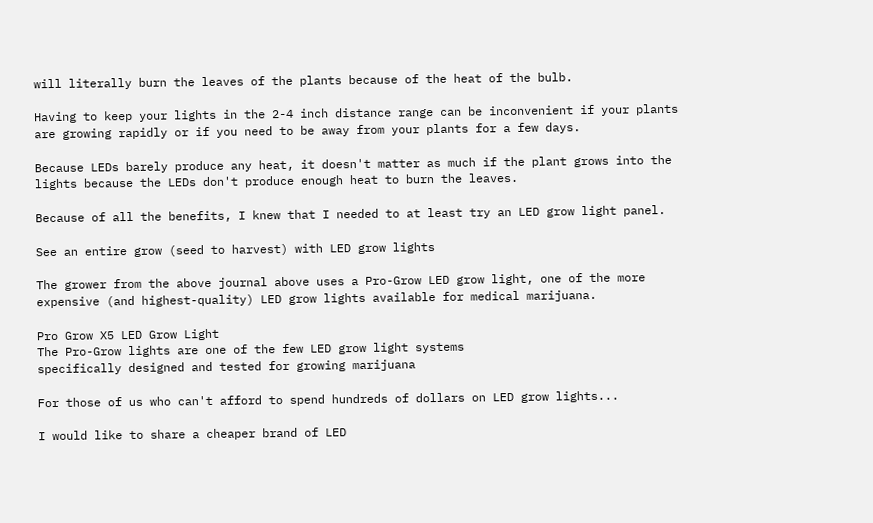will literally burn the leaves of the plants because of the heat of the bulb.

Having to keep your lights in the 2-4 inch distance range can be inconvenient if your plants are growing rapidly or if you need to be away from your plants for a few days.

Because LEDs barely produce any heat, it doesn't matter as much if the plant grows into the lights because the LEDs don't produce enough heat to burn the leaves.

Because of all the benefits, I knew that I needed to at least try an LED grow light panel.

See an entire grow (seed to harvest) with LED grow lights

The grower from the above journal above uses a Pro-Grow LED grow light, one of the more expensive (and highest-quality) LED grow lights available for medical marijuana.

Pro Grow X5 LED Grow Light
The Pro-Grow lights are one of the few LED grow light systems
specifically designed and tested for growing marijuana

For those of us who can't afford to spend hundreds of dollars on LED grow lights...

I would like to share a cheaper brand of LED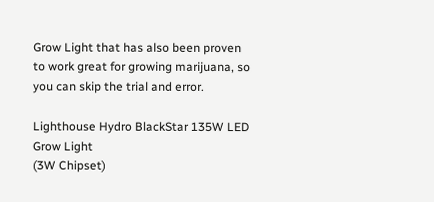Grow Light that has also been proven to work great for growing marijuana, so you can skip the trial and error.

Lighthouse Hydro BlackStar 135W LED Grow Light
(3W Chipset)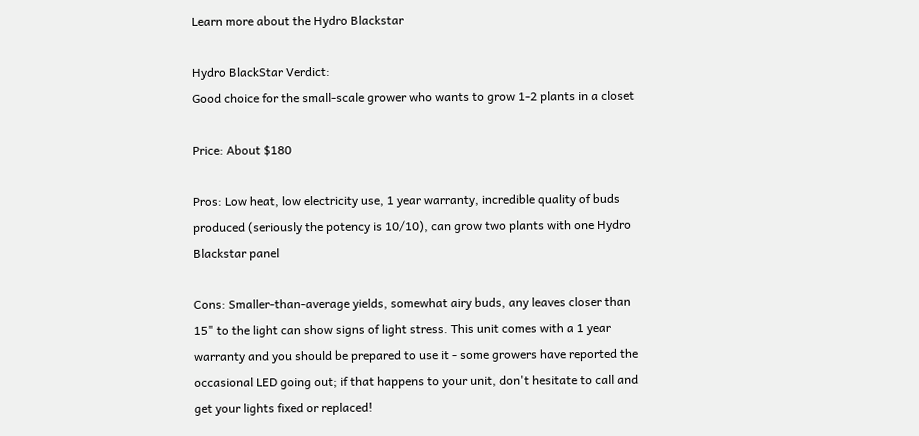Learn more about the Hydro Blackstar

Hydro BlackStar Verdict:
Good choice for the small-scale grower who wants to grow 1-2 plants in a closet

Price: About $180

Pros: Low heat, low electricity use, 1 year warranty, incredible quality of buds produced (seriously the potency is 10/10), can grow two plants with one Hydro Blackstar panel

Cons: Smaller-than-average yields, somewhat airy buds, any leaves closer than 15" to the light can show signs of light stress. This unit comes with a 1 year warranty and you should be prepared to use it - some growers have reported the occasional LED going out; if that happens to your unit, don't hesitate to call and get your lights fixed or replaced!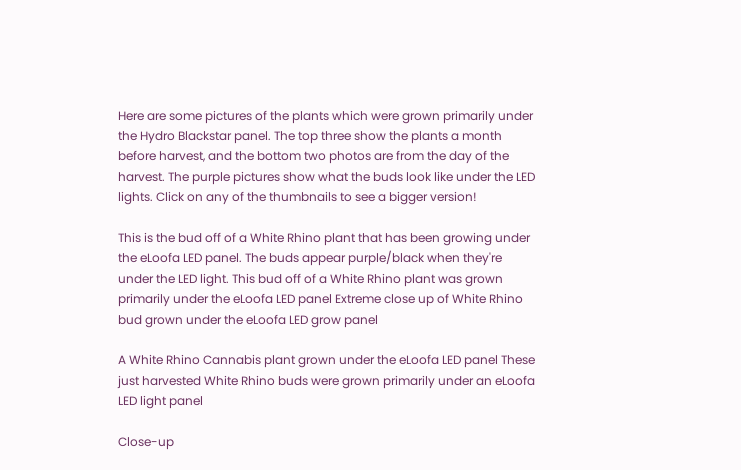Here are some pictures of the plants which were grown primarily under the Hydro Blackstar panel. The top three show the plants a month before harvest, and the bottom two photos are from the day of the harvest. The purple pictures show what the buds look like under the LED lights. Click on any of the thumbnails to see a bigger version!

This is the bud off of a White Rhino plant that has been growing under the eLoofa LED panel. The buds appear purple/black when they're under the LED light. This bud off of a White Rhino plant was grown primarily under the eLoofa LED panel Extreme close up of White Rhino bud grown under the eLoofa LED grow panel

A White Rhino Cannabis plant grown under the eLoofa LED panel These just harvested White Rhino buds were grown primarily under an eLoofa LED light panel

Close-up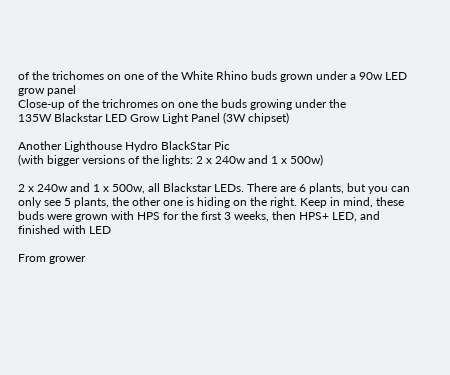of the trichomes on one of the White Rhino buds grown under a 90w LED grow panel
Close-up of the trichromes on one the buds growing under the
135W Blackstar LED Grow Light Panel (3W chipset)

Another Lighthouse Hydro BlackStar Pic
(with bigger versions of the lights: 2 x 240w and 1 x 500w)

2 x 240w and 1 x 500w, all Blackstar LEDs. There are 6 plants, but you can only see 5 plants, the other one is hiding on the right. Keep in mind, these buds were grown with HPS for the first 3 weeks, then HPS+ LED, and finished with LED

From grower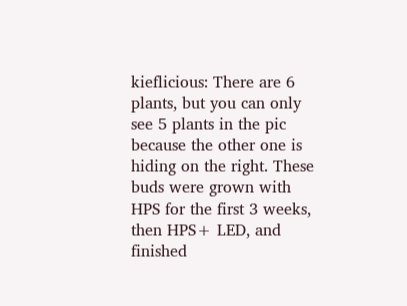kieflicious: There are 6 plants, but you can only see 5 plants in the pic because the other one is hiding on the right. These buds were grown with HPS for the first 3 weeks, then HPS+ LED, and finished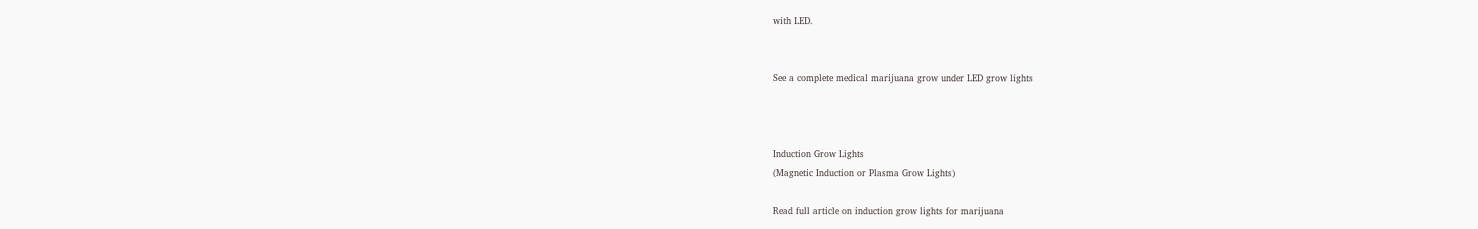with LED.


See a complete medical marijuana grow under LED grow lights



Induction Grow Lights
(Magnetic Induction or Plasma Grow Lights)

Read full article on induction grow lights for marijuana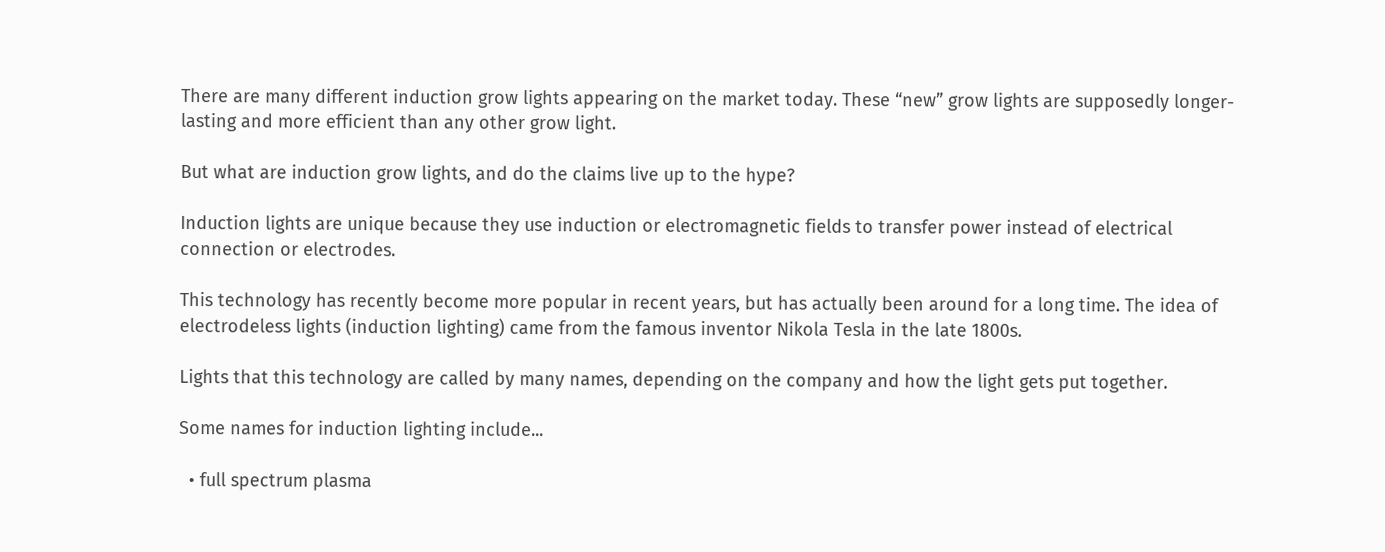There are many different induction grow lights appearing on the market today. These “new” grow lights are supposedly longer-lasting and more efficient than any other grow light.

But what are induction grow lights, and do the claims live up to the hype?

Induction lights are unique because they use induction or electromagnetic fields to transfer power instead of electrical connection or electrodes.

This technology has recently become more popular in recent years, but has actually been around for a long time. The idea of electrodeless lights (induction lighting) came from the famous inventor Nikola Tesla in the late 1800s.

Lights that this technology are called by many names, depending on the company and how the light gets put together.

Some names for induction lighting include...

  • full spectrum plasma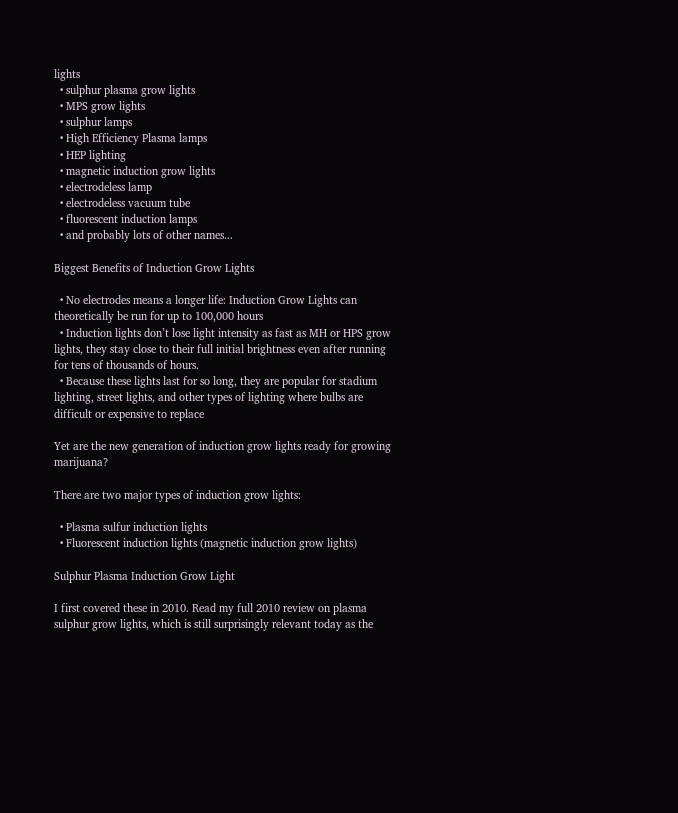lights
  • sulphur plasma grow lights
  • MPS grow lights
  • sulphur lamps
  • High Efficiency Plasma lamps
  • HEP lighting
  • magnetic induction grow lights
  • electrodeless lamp
  • electrodeless vacuum tube
  • fluorescent induction lamps
  • and probably lots of other names...

Biggest Benefits of Induction Grow Lights

  • No electrodes means a longer life: Induction Grow Lights can theoretically be run for up to 100,000 hours
  • Induction lights don’t lose light intensity as fast as MH or HPS grow lights, they stay close to their full initial brightness even after running for tens of thousands of hours.
  • Because these lights last for so long, they are popular for stadium lighting, street lights, and other types of lighting where bulbs are difficult or expensive to replace

Yet are the new generation of induction grow lights ready for growing marijuana?

There are two major types of induction grow lights:

  • Plasma sulfur induction lights
  • Fluorescent induction lights (magnetic induction grow lights)

Sulphur Plasma Induction Grow Light

I first covered these in 2010. Read my full 2010 review on plasma sulphur grow lights, which is still surprisingly relevant today as the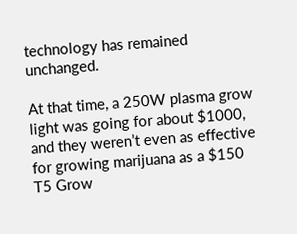technology has remained unchanged.

At that time, a 250W plasma grow light was going for about $1000, and they weren’t even as effective for growing marijuana as a $150 T5 Grow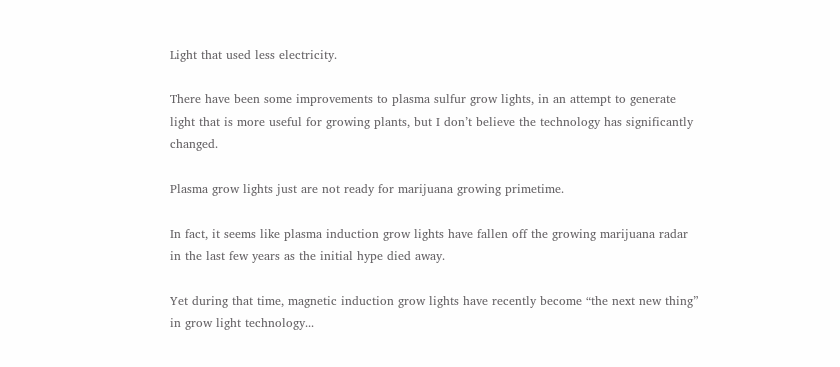Light that used less electricity.

There have been some improvements to plasma sulfur grow lights, in an attempt to generate light that is more useful for growing plants, but I don’t believe the technology has significantly changed.

Plasma grow lights just are not ready for marijuana growing primetime.

In fact, it seems like plasma induction grow lights have fallen off the growing marijuana radar in the last few years as the initial hype died away.

Yet during that time, magnetic induction grow lights have recently become “the next new thing” in grow light technology...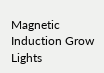Magnetic Induction Grow Lights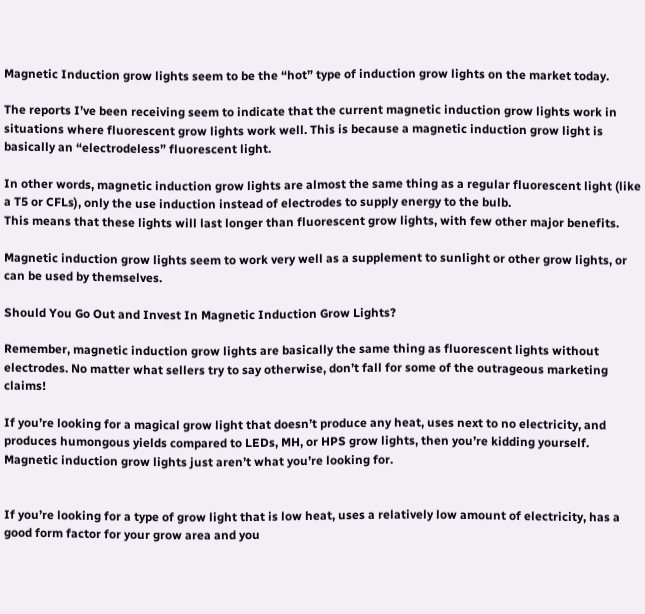Magnetic Induction grow lights seem to be the “hot” type of induction grow lights on the market today.

The reports I’ve been receiving seem to indicate that the current magnetic induction grow lights work in situations where fluorescent grow lights work well. This is because a magnetic induction grow light is basically an “electrodeless” fluorescent light.

In other words, magnetic induction grow lights are almost the same thing as a regular fluorescent light (like a T5 or CFLs), only the use induction instead of electrodes to supply energy to the bulb.
This means that these lights will last longer than fluorescent grow lights, with few other major benefits.

Magnetic induction grow lights seem to work very well as a supplement to sunlight or other grow lights, or can be used by themselves.

Should You Go Out and Invest In Magnetic Induction Grow Lights?

Remember, magnetic induction grow lights are basically the same thing as fluorescent lights without electrodes. No matter what sellers try to say otherwise, don’t fall for some of the outrageous marketing claims!

If you’re looking for a magical grow light that doesn’t produce any heat, uses next to no electricity, and produces humongous yields compared to LEDs, MH, or HPS grow lights, then you’re kidding yourself. Magnetic induction grow lights just aren’t what you’re looking for.


If you’re looking for a type of grow light that is low heat, uses a relatively low amount of electricity, has a good form factor for your grow area and you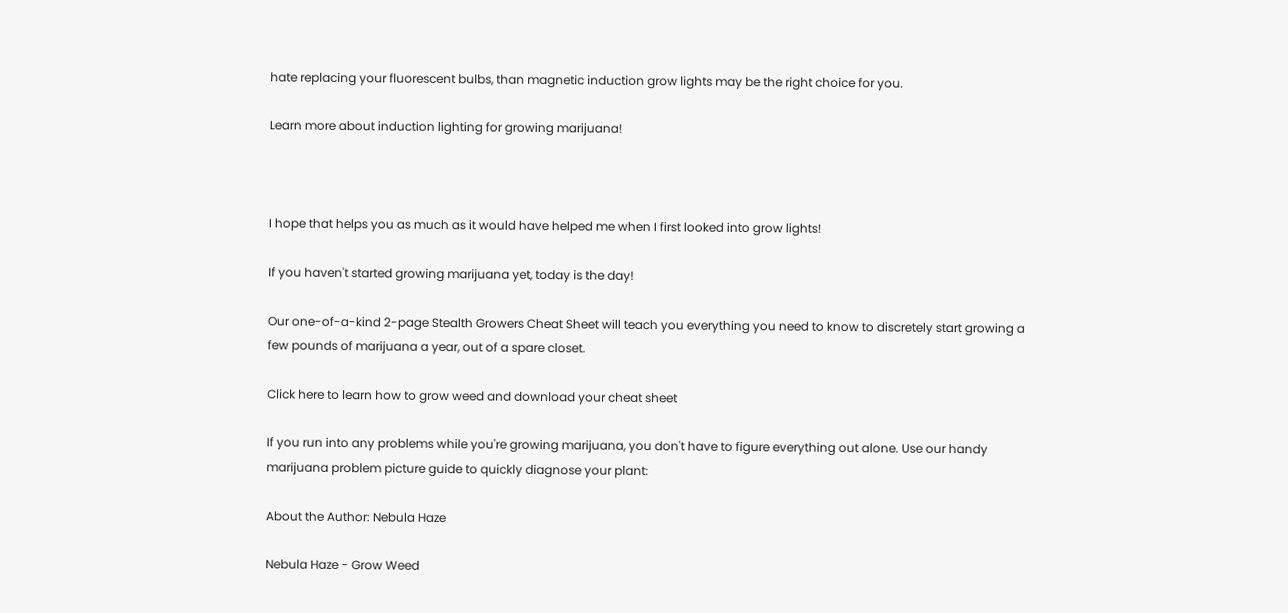hate replacing your fluorescent bulbs, than magnetic induction grow lights may be the right choice for you.

Learn more about induction lighting for growing marijuana!



I hope that helps you as much as it would have helped me when I first looked into grow lights!

If you haven't started growing marijuana yet, today is the day!

Our one-of-a-kind 2-page Stealth Growers Cheat Sheet will teach you everything you need to know to discretely start growing a few pounds of marijuana a year, out of a spare closet.

Click here to learn how to grow weed and download your cheat sheet

If you run into any problems while you're growing marijuana, you don't have to figure everything out alone. Use our handy marijuana problem picture guide to quickly diagnose your plant:

About the Author: Nebula Haze

Nebula Haze - Grow Weed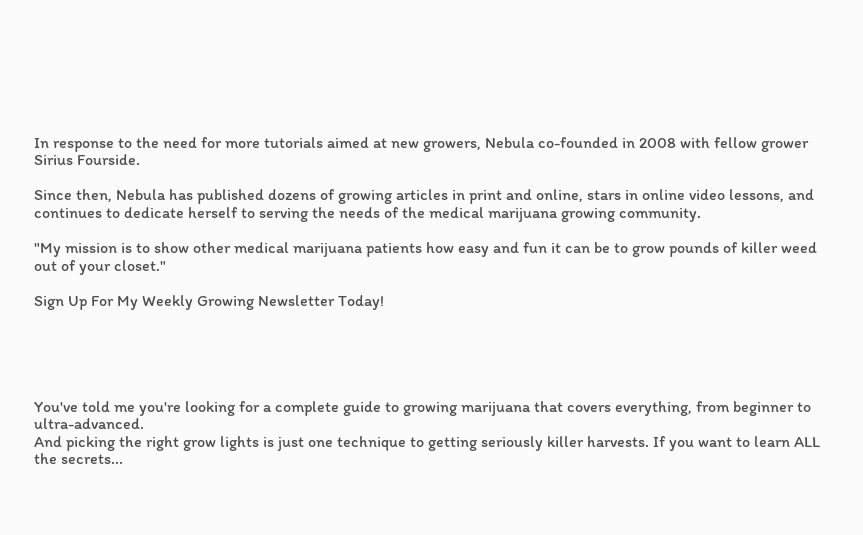In response to the need for more tutorials aimed at new growers, Nebula co-founded in 2008 with fellow grower Sirius Fourside.

Since then, Nebula has published dozens of growing articles in print and online, stars in online video lessons, and continues to dedicate herself to serving the needs of the medical marijuana growing community.

"My mission is to show other medical marijuana patients how easy and fun it can be to grow pounds of killer weed out of your closet."

Sign Up For My Weekly Growing Newsletter Today!





You've told me you're looking for a complete guide to growing marijuana that covers everything, from beginner to ultra-advanced.
And picking the right grow lights is just one technique to getting seriously killer harvests. If you want to learn ALL the secrets...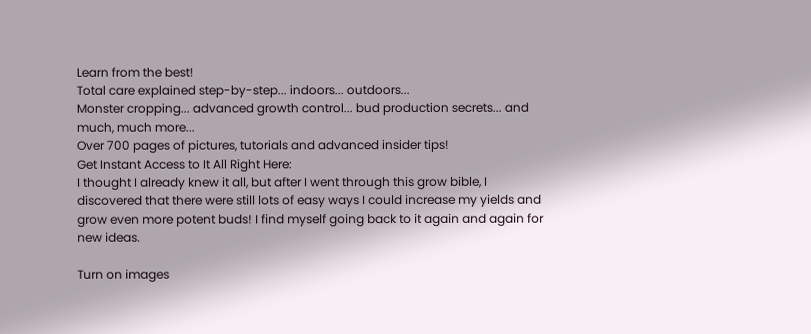Learn from the best!
Total care explained step-by-step... indoors... outdoors...
Monster cropping... advanced growth control... bud production secrets... and much, much more...
Over 700 pages of pictures, tutorials and advanced insider tips!
Get Instant Access to It All Right Here:
I thought I already knew it all, but after I went through this grow bible, I discovered that there were still lots of easy ways I could increase my yields and grow even more potent buds! I find myself going back to it again and again for new ideas.

Turn on images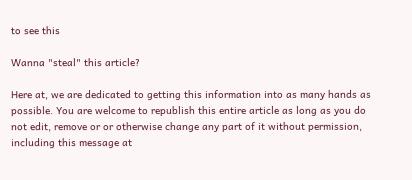to see this

Wanna "steal" this article?

Here at, we are dedicated to getting this information into as many hands as possible. You are welcome to republish this entire article as long as you do not edit, remove or or otherwise change any part of it without permission, including this message at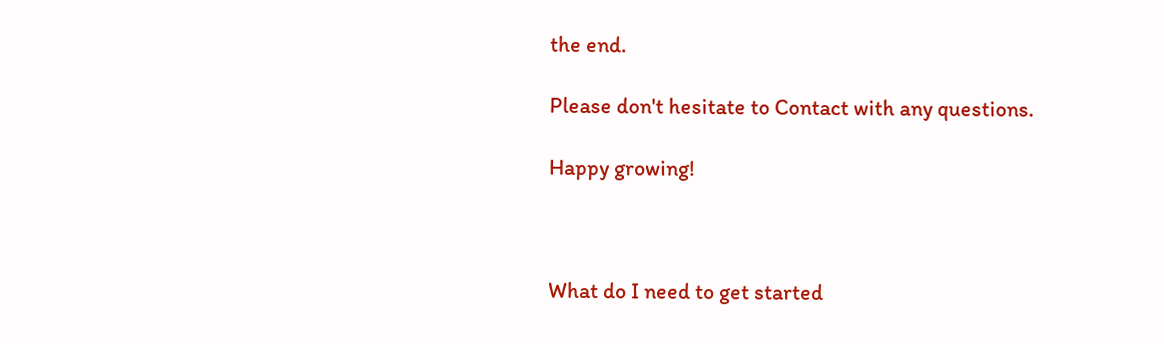the end.

Please don't hesitate to Contact with any questions.

Happy growing!



What do I need to get started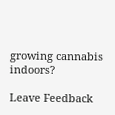growing cannabis indoors?

Leave Feedback